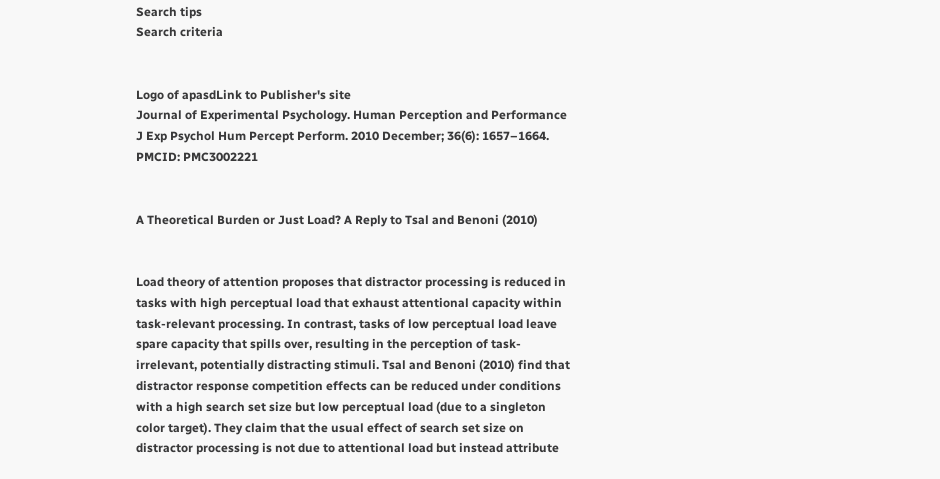Search tips
Search criteria


Logo of apasdLink to Publisher's site
Journal of Experimental Psychology. Human Perception and Performance
J Exp Psychol Hum Percept Perform. 2010 December; 36(6): 1657–1664.
PMCID: PMC3002221


A Theoretical Burden or Just Load? A Reply to Tsal and Benoni (2010)


Load theory of attention proposes that distractor processing is reduced in tasks with high perceptual load that exhaust attentional capacity within task-relevant processing. In contrast, tasks of low perceptual load leave spare capacity that spills over, resulting in the perception of task-irrelevant, potentially distracting stimuli. Tsal and Benoni (2010) find that distractor response competition effects can be reduced under conditions with a high search set size but low perceptual load (due to a singleton color target). They claim that the usual effect of search set size on distractor processing is not due to attentional load but instead attribute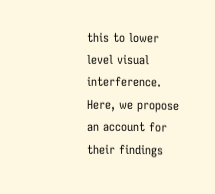this to lower level visual interference. Here, we propose an account for their findings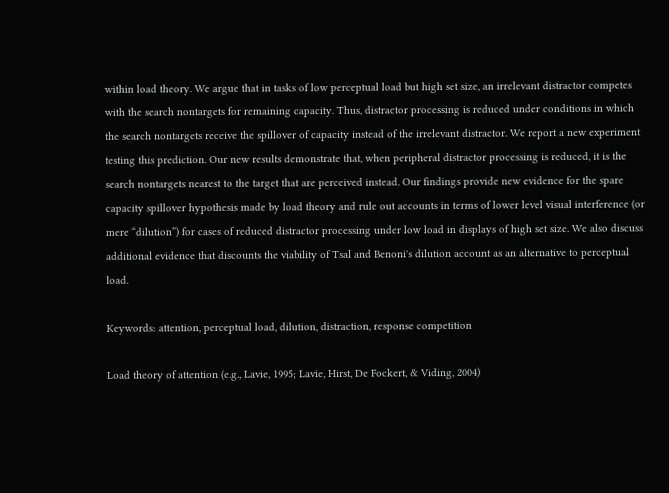within load theory. We argue that in tasks of low perceptual load but high set size, an irrelevant distractor competes with the search nontargets for remaining capacity. Thus, distractor processing is reduced under conditions in which the search nontargets receive the spillover of capacity instead of the irrelevant distractor. We report a new experiment testing this prediction. Our new results demonstrate that, when peripheral distractor processing is reduced, it is the search nontargets nearest to the target that are perceived instead. Our findings provide new evidence for the spare capacity spillover hypothesis made by load theory and rule out accounts in terms of lower level visual interference (or mere “dilution”) for cases of reduced distractor processing under low load in displays of high set size. We also discuss additional evidence that discounts the viability of Tsal and Benoni's dilution account as an alternative to perceptual load.

Keywords: attention, perceptual load, dilution, distraction, response competition

Load theory of attention (e.g., Lavie, 1995; Lavie, Hirst, De Fockert, & Viding, 2004)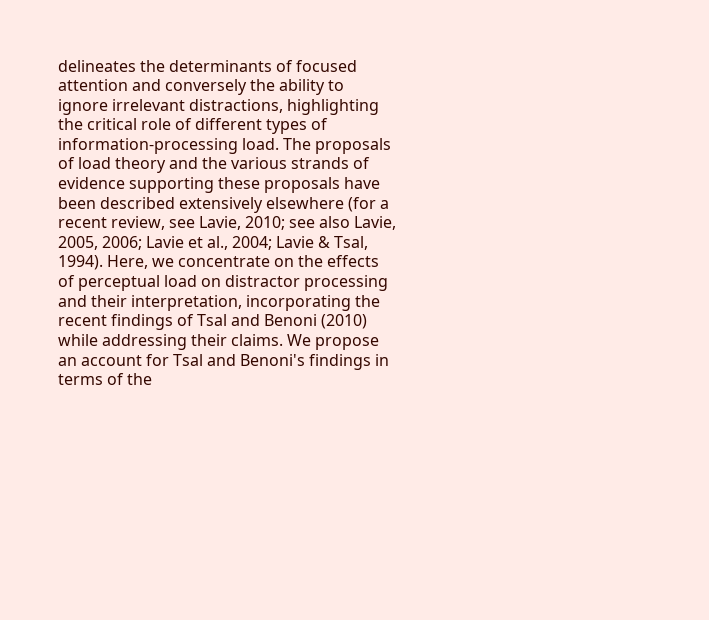delineates the determinants of focused attention and conversely the ability to ignore irrelevant distractions, highlighting the critical role of different types of information-processing load. The proposals of load theory and the various strands of evidence supporting these proposals have been described extensively elsewhere (for a recent review, see Lavie, 2010; see also Lavie, 2005, 2006; Lavie et al., 2004; Lavie & Tsal, 1994). Here, we concentrate on the effects of perceptual load on distractor processing and their interpretation, incorporating the recent findings of Tsal and Benoni (2010) while addressing their claims. We propose an account for Tsal and Benoni's findings in terms of the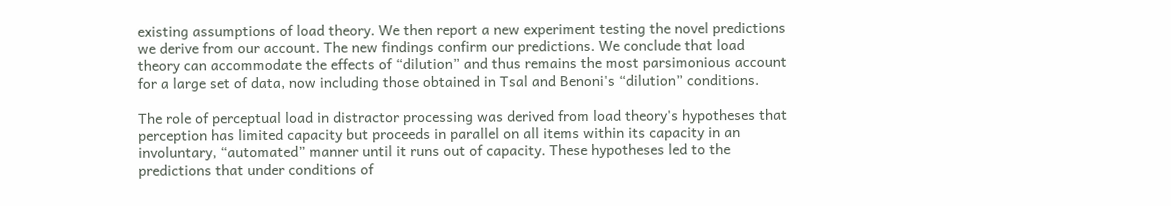existing assumptions of load theory. We then report a new experiment testing the novel predictions we derive from our account. The new findings confirm our predictions. We conclude that load theory can accommodate the effects of “dilution” and thus remains the most parsimonious account for a large set of data, now including those obtained in Tsal and Benoni's “dilution” conditions.

The role of perceptual load in distractor processing was derived from load theory's hypotheses that perception has limited capacity but proceeds in parallel on all items within its capacity in an involuntary, “automated” manner until it runs out of capacity. These hypotheses led to the predictions that under conditions of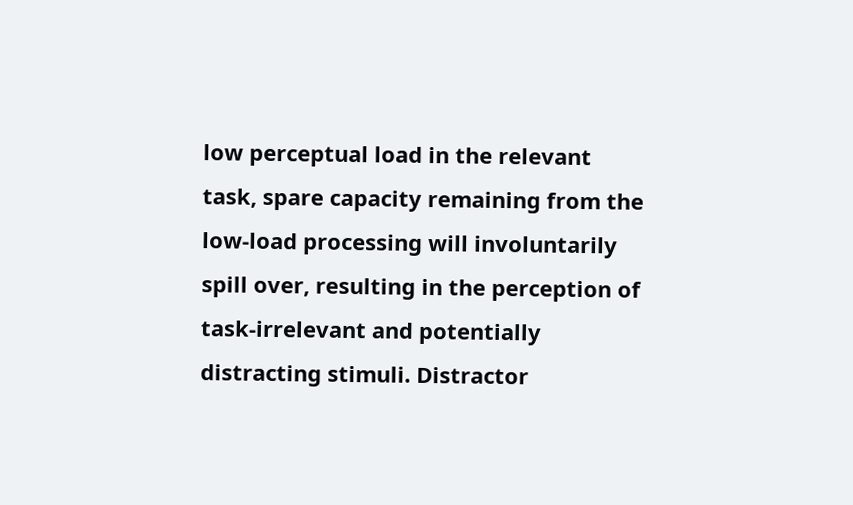low perceptual load in the relevant task, spare capacity remaining from the low-load processing will involuntarily spill over, resulting in the perception of task-irrelevant and potentially distracting stimuli. Distractor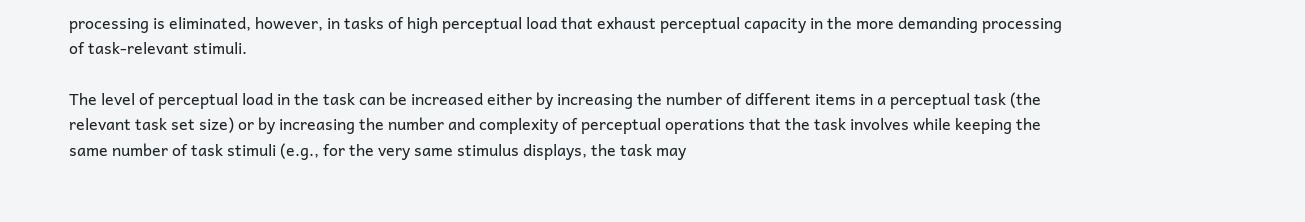processing is eliminated, however, in tasks of high perceptual load that exhaust perceptual capacity in the more demanding processing of task-relevant stimuli.

The level of perceptual load in the task can be increased either by increasing the number of different items in a perceptual task (the relevant task set size) or by increasing the number and complexity of perceptual operations that the task involves while keeping the same number of task stimuli (e.g., for the very same stimulus displays, the task may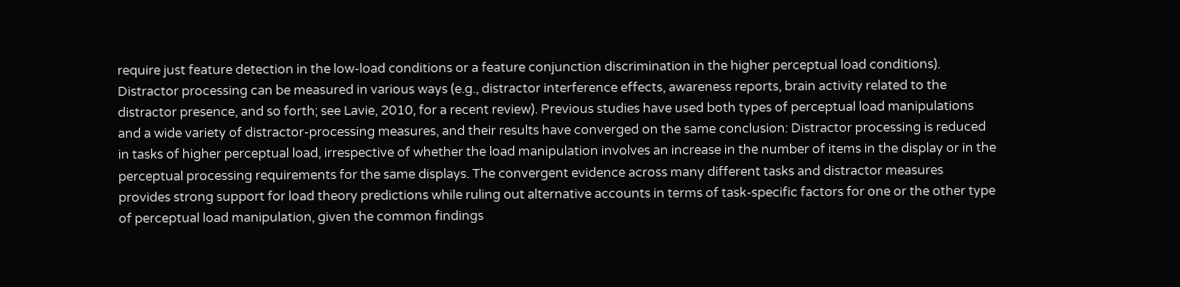require just feature detection in the low-load conditions or a feature conjunction discrimination in the higher perceptual load conditions). Distractor processing can be measured in various ways (e.g., distractor interference effects, awareness reports, brain activity related to the distractor presence, and so forth; see Lavie, 2010, for a recent review). Previous studies have used both types of perceptual load manipulations and a wide variety of distractor-processing measures, and their results have converged on the same conclusion: Distractor processing is reduced in tasks of higher perceptual load, irrespective of whether the load manipulation involves an increase in the number of items in the display or in the perceptual processing requirements for the same displays. The convergent evidence across many different tasks and distractor measures provides strong support for load theory predictions while ruling out alternative accounts in terms of task-specific factors for one or the other type of perceptual load manipulation, given the common findings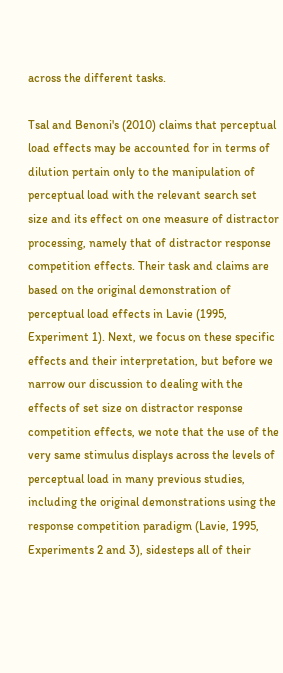across the different tasks.

Tsal and Benoni's (2010) claims that perceptual load effects may be accounted for in terms of dilution pertain only to the manipulation of perceptual load with the relevant search set size and its effect on one measure of distractor processing, namely that of distractor response competition effects. Their task and claims are based on the original demonstration of perceptual load effects in Lavie (1995, Experiment 1). Next, we focus on these specific effects and their interpretation, but before we narrow our discussion to dealing with the effects of set size on distractor response competition effects, we note that the use of the very same stimulus displays across the levels of perceptual load in many previous studies, including the original demonstrations using the response competition paradigm (Lavie, 1995, Experiments 2 and 3), sidesteps all of their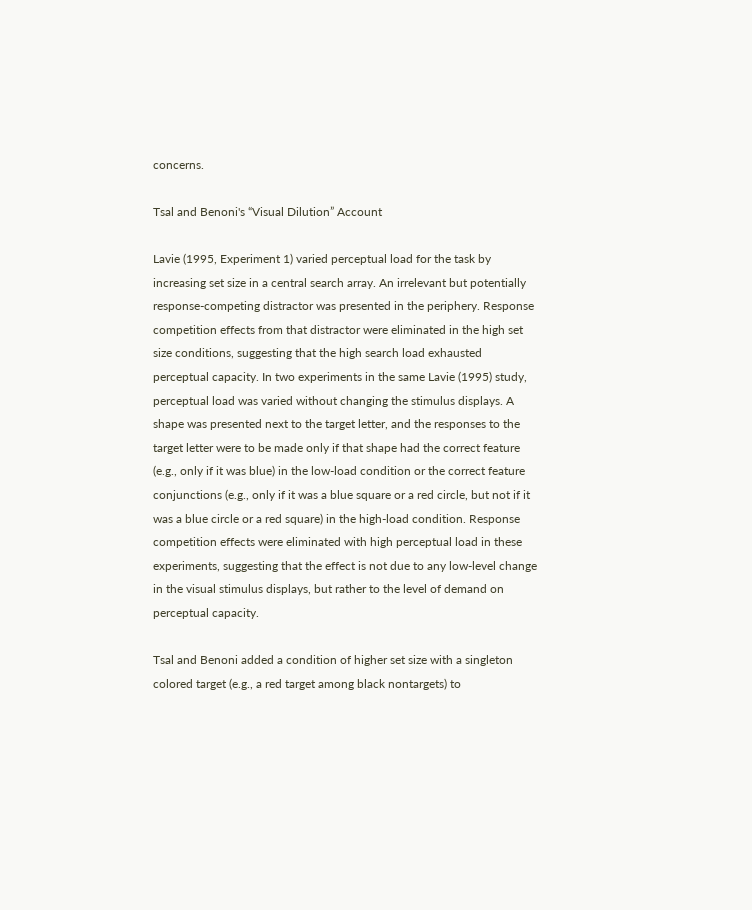concerns.

Tsal and Benoni's “Visual Dilution” Account

Lavie (1995, Experiment 1) varied perceptual load for the task by increasing set size in a central search array. An irrelevant but potentially response-competing distractor was presented in the periphery. Response competition effects from that distractor were eliminated in the high set size conditions, suggesting that the high search load exhausted perceptual capacity. In two experiments in the same Lavie (1995) study, perceptual load was varied without changing the stimulus displays. A shape was presented next to the target letter, and the responses to the target letter were to be made only if that shape had the correct feature (e.g., only if it was blue) in the low-load condition or the correct feature conjunctions (e.g., only if it was a blue square or a red circle, but not if it was a blue circle or a red square) in the high-load condition. Response competition effects were eliminated with high perceptual load in these experiments, suggesting that the effect is not due to any low-level change in the visual stimulus displays, but rather to the level of demand on perceptual capacity.

Tsal and Benoni added a condition of higher set size with a singleton colored target (e.g., a red target among black nontargets) to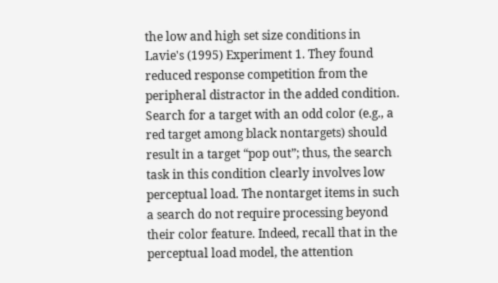the low and high set size conditions in Lavie's (1995) Experiment 1. They found reduced response competition from the peripheral distractor in the added condition. Search for a target with an odd color (e.g., a red target among black nontargets) should result in a target “pop out”; thus, the search task in this condition clearly involves low perceptual load. The nontarget items in such a search do not require processing beyond their color feature. Indeed, recall that in the perceptual load model, the attention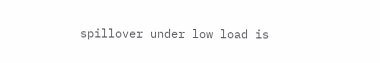spillover under low load is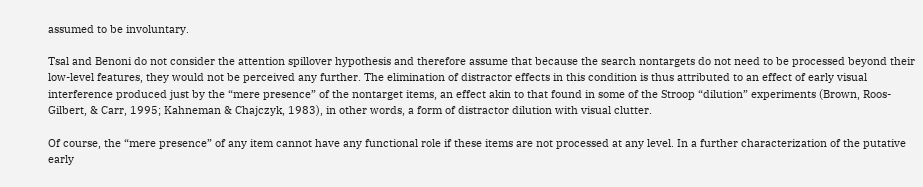assumed to be involuntary.

Tsal and Benoni do not consider the attention spillover hypothesis and therefore assume that because the search nontargets do not need to be processed beyond their low-level features, they would not be perceived any further. The elimination of distractor effects in this condition is thus attributed to an effect of early visual interference produced just by the “mere presence” of the nontarget items, an effect akin to that found in some of the Stroop “dilution” experiments (Brown, Roos-Gilbert, & Carr, 1995; Kahneman & Chajczyk, 1983), in other words, a form of distractor dilution with visual clutter.

Of course, the “mere presence” of any item cannot have any functional role if these items are not processed at any level. In a further characterization of the putative early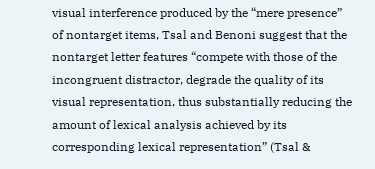visual interference produced by the “mere presence” of nontarget items, Tsal and Benoni suggest that the nontarget letter features “compete with those of the incongruent distractor, degrade the quality of its visual representation, thus substantially reducing the amount of lexical analysis achieved by its corresponding lexical representation” (Tsal &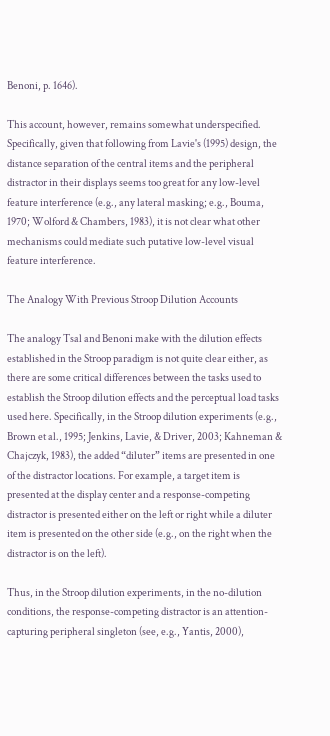Benoni, p. 1646).

This account, however, remains somewhat underspecified. Specifically, given that following from Lavie's (1995) design, the distance separation of the central items and the peripheral distractor in their displays seems too great for any low-level feature interference (e.g., any lateral masking; e.g., Bouma, 1970; Wolford & Chambers, 1983), it is not clear what other mechanisms could mediate such putative low-level visual feature interference.

The Analogy With Previous Stroop Dilution Accounts

The analogy Tsal and Benoni make with the dilution effects established in the Stroop paradigm is not quite clear either, as there are some critical differences between the tasks used to establish the Stroop dilution effects and the perceptual load tasks used here. Specifically, in the Stroop dilution experiments (e.g., Brown et al., 1995; Jenkins, Lavie, & Driver, 2003; Kahneman & Chajczyk, 1983), the added “diluter” items are presented in one of the distractor locations. For example, a target item is presented at the display center and a response-competing distractor is presented either on the left or right while a diluter item is presented on the other side (e.g., on the right when the distractor is on the left).

Thus, in the Stroop dilution experiments, in the no-dilution conditions, the response-competing distractor is an attention-capturing peripheral singleton (see, e.g., Yantis, 2000),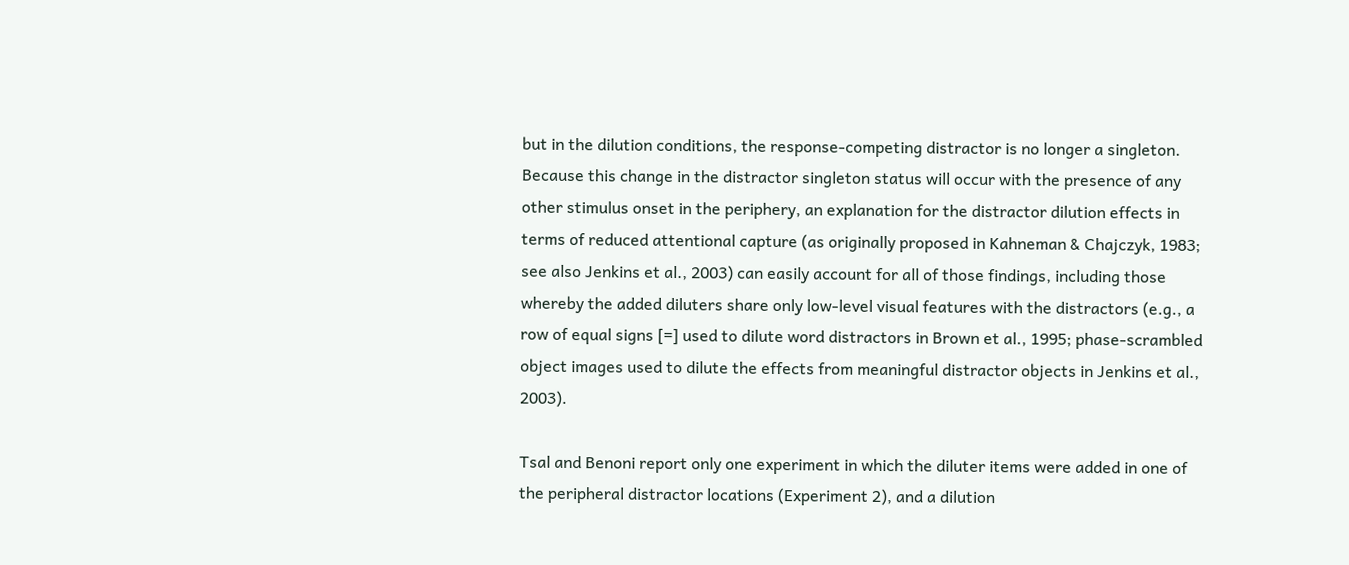but in the dilution conditions, the response-competing distractor is no longer a singleton. Because this change in the distractor singleton status will occur with the presence of any other stimulus onset in the periphery, an explanation for the distractor dilution effects in terms of reduced attentional capture (as originally proposed in Kahneman & Chajczyk, 1983; see also Jenkins et al., 2003) can easily account for all of those findings, including those whereby the added diluters share only low-level visual features with the distractors (e.g., a row of equal signs [=] used to dilute word distractors in Brown et al., 1995; phase-scrambled object images used to dilute the effects from meaningful distractor objects in Jenkins et al., 2003).

Tsal and Benoni report only one experiment in which the diluter items were added in one of the peripheral distractor locations (Experiment 2), and a dilution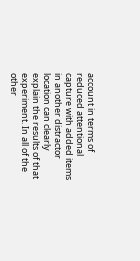account in terms of reduced attentional capture with added items in another distractor location can clearly explain the results of that experiment. In all of the other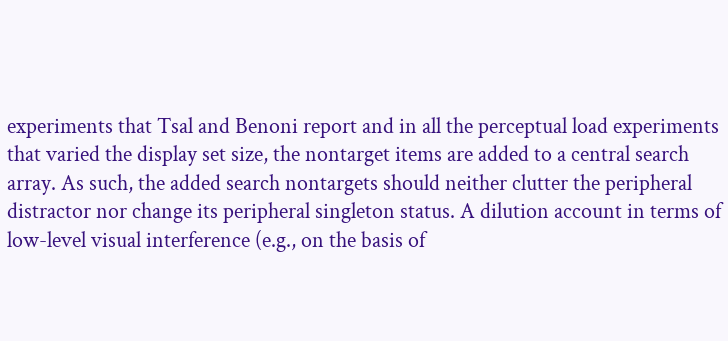experiments that Tsal and Benoni report and in all the perceptual load experiments that varied the display set size, the nontarget items are added to a central search array. As such, the added search nontargets should neither clutter the peripheral distractor nor change its peripheral singleton status. A dilution account in terms of low-level visual interference (e.g., on the basis of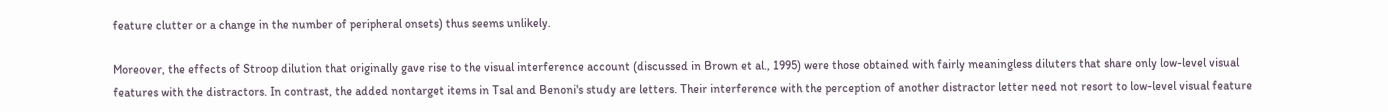feature clutter or a change in the number of peripheral onsets) thus seems unlikely.

Moreover, the effects of Stroop dilution that originally gave rise to the visual interference account (discussed in Brown et al., 1995) were those obtained with fairly meaningless diluters that share only low-level visual features with the distractors. In contrast, the added nontarget items in Tsal and Benoni's study are letters. Their interference with the perception of another distractor letter need not resort to low-level visual feature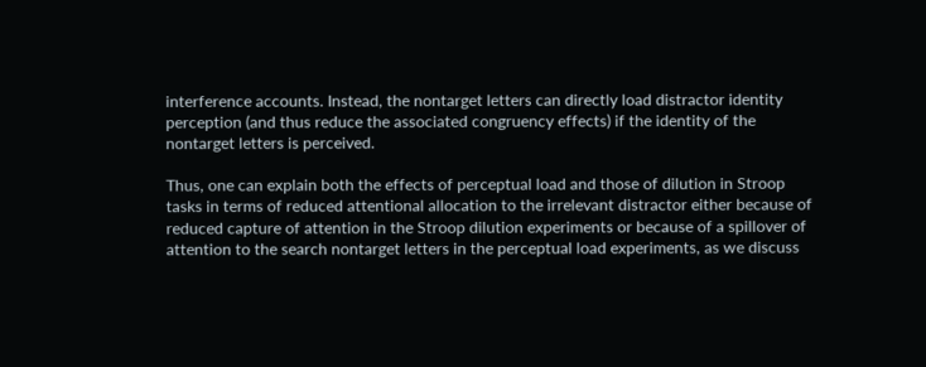interference accounts. Instead, the nontarget letters can directly load distractor identity perception (and thus reduce the associated congruency effects) if the identity of the nontarget letters is perceived.

Thus, one can explain both the effects of perceptual load and those of dilution in Stroop tasks in terms of reduced attentional allocation to the irrelevant distractor either because of reduced capture of attention in the Stroop dilution experiments or because of a spillover of attention to the search nontarget letters in the perceptual load experiments, as we discuss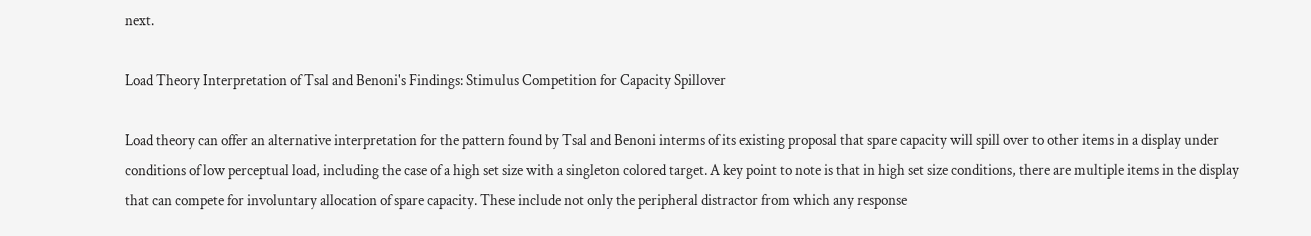next.

Load Theory Interpretation of Tsal and Benoni's Findings: Stimulus Competition for Capacity Spillover

Load theory can offer an alternative interpretation for the pattern found by Tsal and Benoni interms of its existing proposal that spare capacity will spill over to other items in a display under conditions of low perceptual load, including the case of a high set size with a singleton colored target. A key point to note is that in high set size conditions, there are multiple items in the display that can compete for involuntary allocation of spare capacity. These include not only the peripheral distractor from which any response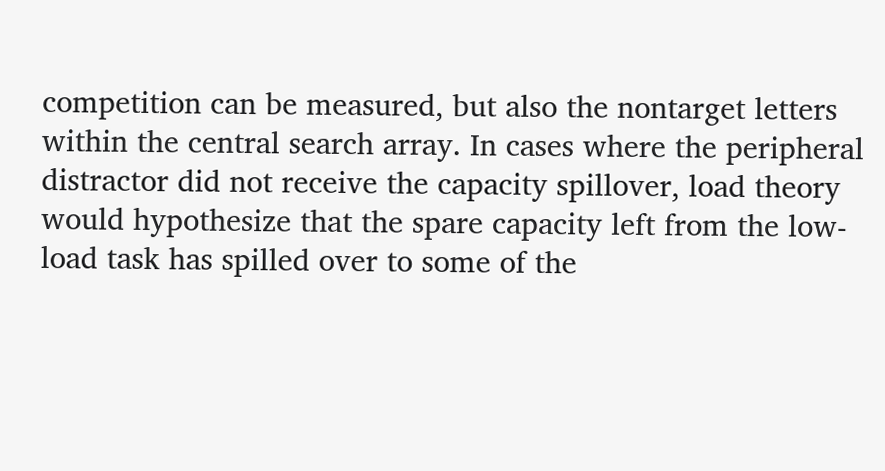competition can be measured, but also the nontarget letters within the central search array. In cases where the peripheral distractor did not receive the capacity spillover, load theory would hypothesize that the spare capacity left from the low-load task has spilled over to some of the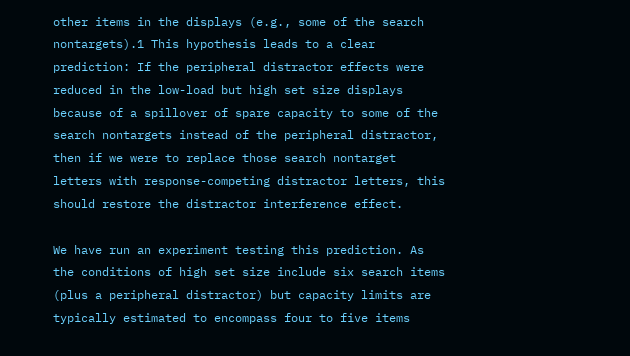other items in the displays (e.g., some of the search nontargets).1 This hypothesis leads to a clear prediction: If the peripheral distractor effects were reduced in the low-load but high set size displays because of a spillover of spare capacity to some of the search nontargets instead of the peripheral distractor, then if we were to replace those search nontarget letters with response-competing distractor letters, this should restore the distractor interference effect.

We have run an experiment testing this prediction. As the conditions of high set size include six search items (plus a peripheral distractor) but capacity limits are typically estimated to encompass four to five items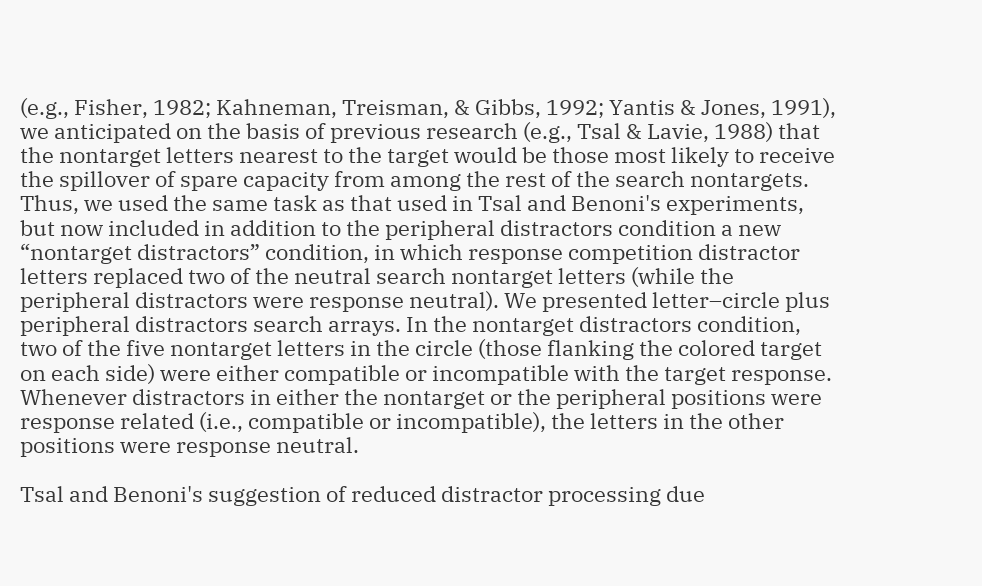(e.g., Fisher, 1982; Kahneman, Treisman, & Gibbs, 1992; Yantis & Jones, 1991), we anticipated on the basis of previous research (e.g., Tsal & Lavie, 1988) that the nontarget letters nearest to the target would be those most likely to receive the spillover of spare capacity from among the rest of the search nontargets. Thus, we used the same task as that used in Tsal and Benoni's experiments, but now included in addition to the peripheral distractors condition a new “nontarget distractors” condition, in which response competition distractor letters replaced two of the neutral search nontarget letters (while the peripheral distractors were response neutral). We presented letter–circle plus peripheral distractors search arrays. In the nontarget distractors condition, two of the five nontarget letters in the circle (those flanking the colored target on each side) were either compatible or incompatible with the target response. Whenever distractors in either the nontarget or the peripheral positions were response related (i.e., compatible or incompatible), the letters in the other positions were response neutral.

Tsal and Benoni's suggestion of reduced distractor processing due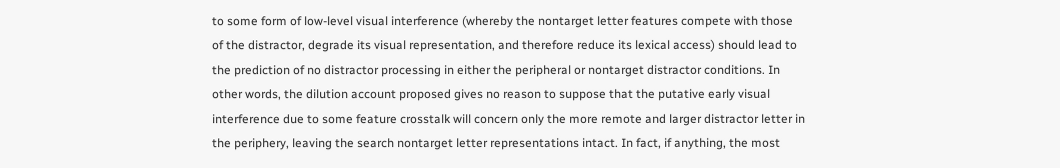to some form of low-level visual interference (whereby the nontarget letter features compete with those of the distractor, degrade its visual representation, and therefore reduce its lexical access) should lead to the prediction of no distractor processing in either the peripheral or nontarget distractor conditions. In other words, the dilution account proposed gives no reason to suppose that the putative early visual interference due to some feature crosstalk will concern only the more remote and larger distractor letter in the periphery, leaving the search nontarget letter representations intact. In fact, if anything, the most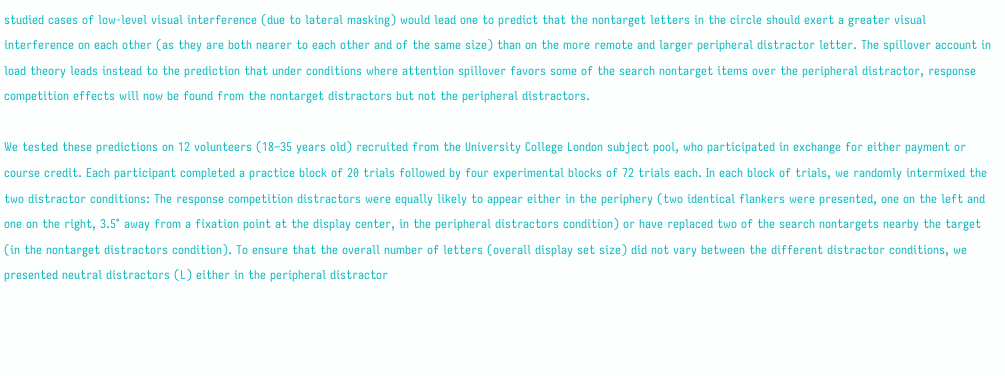studied cases of low-level visual interference (due to lateral masking) would lead one to predict that the nontarget letters in the circle should exert a greater visual interference on each other (as they are both nearer to each other and of the same size) than on the more remote and larger peripheral distractor letter. The spillover account in load theory leads instead to the prediction that under conditions where attention spillover favors some of the search nontarget items over the peripheral distractor, response competition effects will now be found from the nontarget distractors but not the peripheral distractors.

We tested these predictions on 12 volunteers (18–35 years old) recruited from the University College London subject pool, who participated in exchange for either payment or course credit. Each participant completed a practice block of 20 trials followed by four experimental blocks of 72 trials each. In each block of trials, we randomly intermixed the two distractor conditions: The response competition distractors were equally likely to appear either in the periphery (two identical flankers were presented, one on the left and one on the right, 3.5° away from a fixation point at the display center, in the peripheral distractors condition) or have replaced two of the search nontargets nearby the target (in the nontarget distractors condition). To ensure that the overall number of letters (overall display set size) did not vary between the different distractor conditions, we presented neutral distractors (L) either in the peripheral distractor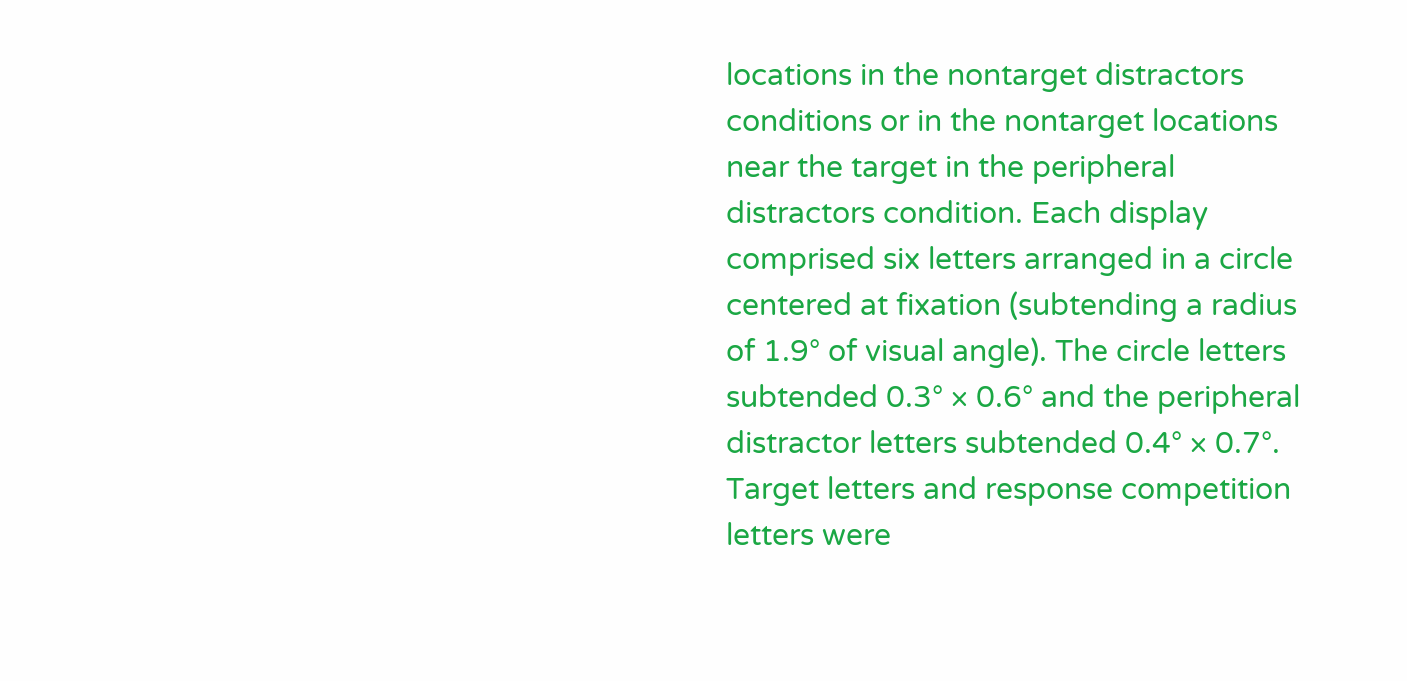locations in the nontarget distractors conditions or in the nontarget locations near the target in the peripheral distractors condition. Each display comprised six letters arranged in a circle centered at fixation (subtending a radius of 1.9° of visual angle). The circle letters subtended 0.3° × 0.6° and the peripheral distractor letters subtended 0.4° × 0.7°. Target letters and response competition letters were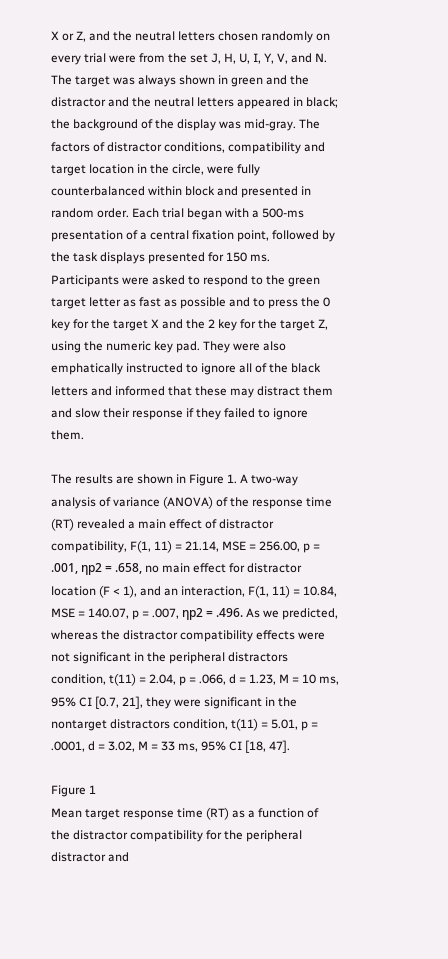X or Z, and the neutral letters chosen randomly on every trial were from the set J, H, U, I, Y, V, and N. The target was always shown in green and the distractor and the neutral letters appeared in black; the background of the display was mid-gray. The factors of distractor conditions, compatibility and target location in the circle, were fully counterbalanced within block and presented in random order. Each trial began with a 500-ms presentation of a central fixation point, followed by the task displays presented for 150 ms. Participants were asked to respond to the green target letter as fast as possible and to press the 0 key for the target X and the 2 key for the target Z, using the numeric key pad. They were also emphatically instructed to ignore all of the black letters and informed that these may distract them and slow their response if they failed to ignore them.

The results are shown in Figure 1. A two-way analysis of variance (ANOVA) of the response time (RT) revealed a main effect of distractor compatibility, F(1, 11) = 21.14, MSE = 256.00, p = .001, ηp2 = .658, no main effect for distractor location (F < 1), and an interaction, F(1, 11) = 10.84, MSE = 140.07, p = .007, ηp2 = .496. As we predicted, whereas the distractor compatibility effects were not significant in the peripheral distractors condition, t(11) = 2.04, p = .066, d = 1.23, M = 10 ms, 95% CI [0.7, 21], they were significant in the nontarget distractors condition, t(11) = 5.01, p = .0001, d = 3.02, M = 33 ms, 95% CI [18, 47].

Figure 1
Mean target response time (RT) as a function of the distractor compatibility for the peripheral distractor and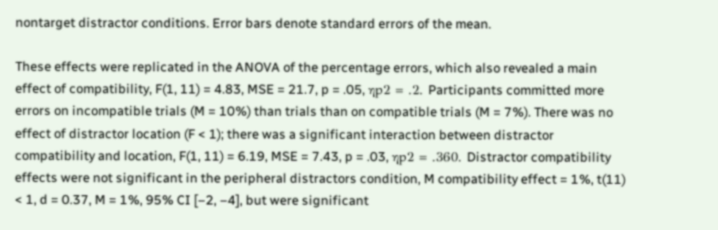nontarget distractor conditions. Error bars denote standard errors of the mean.

These effects were replicated in the ANOVA of the percentage errors, which also revealed a main effect of compatibility, F(1, 11) = 4.83, MSE = 21.7, p = .05, ηp2 = .2. Participants committed more errors on incompatible trials (M = 10%) than trials than on compatible trials (M = 7%). There was no effect of distractor location (F < 1); there was a significant interaction between distractor compatibility and location, F(1, 11) = 6.19, MSE = 7.43, p = .03, ηp2 = .360. Distractor compatibility effects were not significant in the peripheral distractors condition, M compatibility effect = 1%, t(11) < 1, d = 0.37, M = 1%, 95% CI [–2, –4], but were significant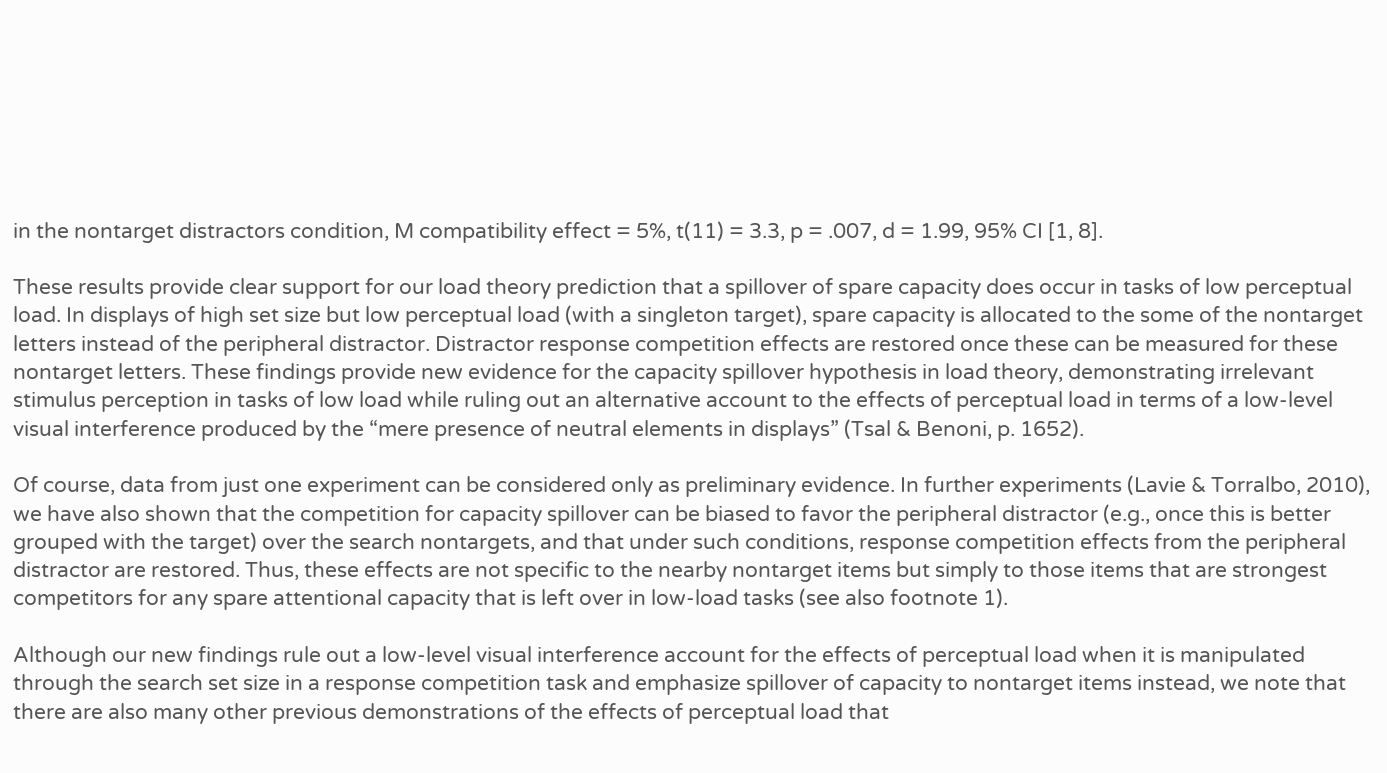in the nontarget distractors condition, M compatibility effect = 5%, t(11) = 3.3, p = .007, d = 1.99, 95% CI [1, 8].

These results provide clear support for our load theory prediction that a spillover of spare capacity does occur in tasks of low perceptual load. In displays of high set size but low perceptual load (with a singleton target), spare capacity is allocated to the some of the nontarget letters instead of the peripheral distractor. Distractor response competition effects are restored once these can be measured for these nontarget letters. These findings provide new evidence for the capacity spillover hypothesis in load theory, demonstrating irrelevant stimulus perception in tasks of low load while ruling out an alternative account to the effects of perceptual load in terms of a low-level visual interference produced by the “mere presence of neutral elements in displays” (Tsal & Benoni, p. 1652).

Of course, data from just one experiment can be considered only as preliminary evidence. In further experiments (Lavie & Torralbo, 2010), we have also shown that the competition for capacity spillover can be biased to favor the peripheral distractor (e.g., once this is better grouped with the target) over the search nontargets, and that under such conditions, response competition effects from the peripheral distractor are restored. Thus, these effects are not specific to the nearby nontarget items but simply to those items that are strongest competitors for any spare attentional capacity that is left over in low-load tasks (see also footnote 1).

Although our new findings rule out a low-level visual interference account for the effects of perceptual load when it is manipulated through the search set size in a response competition task and emphasize spillover of capacity to nontarget items instead, we note that there are also many other previous demonstrations of the effects of perceptual load that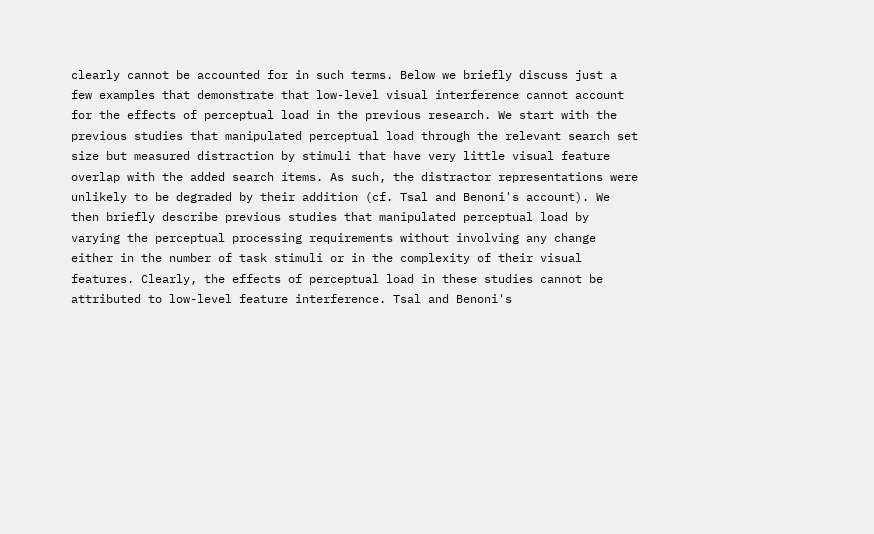clearly cannot be accounted for in such terms. Below we briefly discuss just a few examples that demonstrate that low-level visual interference cannot account for the effects of perceptual load in the previous research. We start with the previous studies that manipulated perceptual load through the relevant search set size but measured distraction by stimuli that have very little visual feature overlap with the added search items. As such, the distractor representations were unlikely to be degraded by their addition (cf. Tsal and Benoni's account). We then briefly describe previous studies that manipulated perceptual load by varying the perceptual processing requirements without involving any change either in the number of task stimuli or in the complexity of their visual features. Clearly, the effects of perceptual load in these studies cannot be attributed to low-level feature interference. Tsal and Benoni's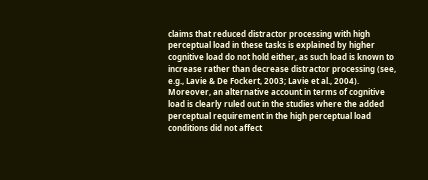claims that reduced distractor processing with high perceptual load in these tasks is explained by higher cognitive load do not hold either, as such load is known to increase rather than decrease distractor processing (see, e.g., Lavie & De Fockert, 2003; Lavie et al., 2004). Moreover, an alternative account in terms of cognitive load is clearly ruled out in the studies where the added perceptual requirement in the high perceptual load conditions did not affect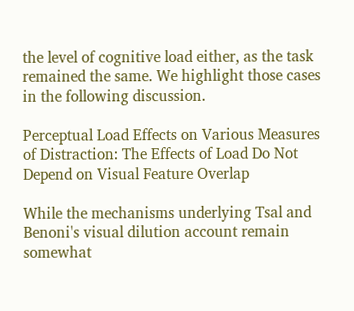the level of cognitive load either, as the task remained the same. We highlight those cases in the following discussion.

Perceptual Load Effects on Various Measures of Distraction: The Effects of Load Do Not Depend on Visual Feature Overlap

While the mechanisms underlying Tsal and Benoni's visual dilution account remain somewhat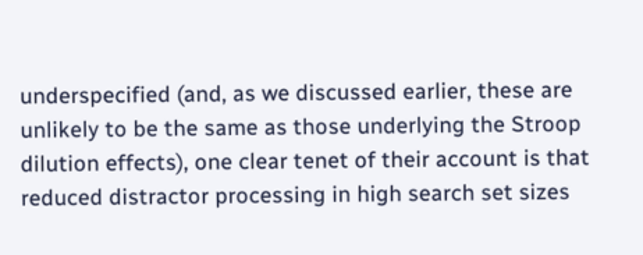underspecified (and, as we discussed earlier, these are unlikely to be the same as those underlying the Stroop dilution effects), one clear tenet of their account is that reduced distractor processing in high search set sizes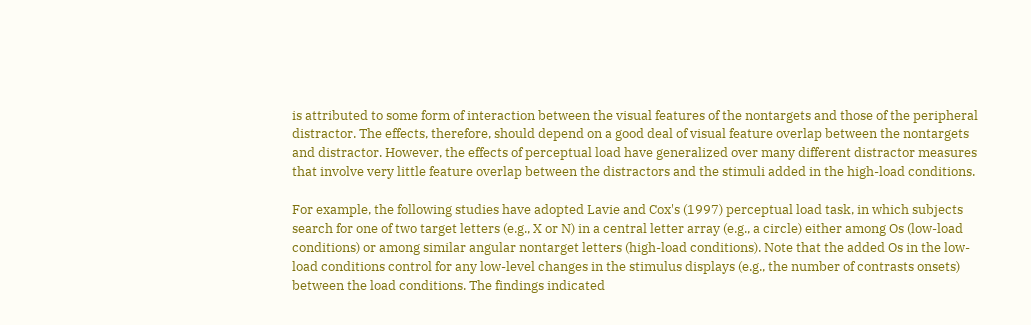is attributed to some form of interaction between the visual features of the nontargets and those of the peripheral distractor. The effects, therefore, should depend on a good deal of visual feature overlap between the nontargets and distractor. However, the effects of perceptual load have generalized over many different distractor measures that involve very little feature overlap between the distractors and the stimuli added in the high-load conditions.

For example, the following studies have adopted Lavie and Cox's (1997) perceptual load task, in which subjects search for one of two target letters (e.g., X or N) in a central letter array (e.g., a circle) either among Os (low-load conditions) or among similar angular nontarget letters (high-load conditions). Note that the added Os in the low-load conditions control for any low-level changes in the stimulus displays (e.g., the number of contrasts onsets) between the load conditions. The findings indicated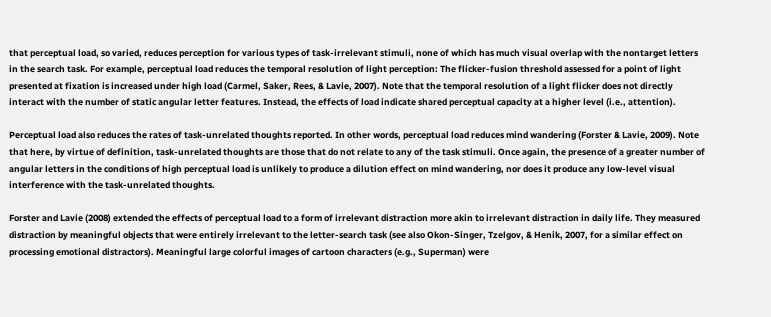that perceptual load, so varied, reduces perception for various types of task-irrelevant stimuli, none of which has much visual overlap with the nontarget letters in the search task. For example, perceptual load reduces the temporal resolution of light perception: The flicker-fusion threshold assessed for a point of light presented at fixation is increased under high load (Carmel, Saker, Rees, & Lavie, 2007). Note that the temporal resolution of a light flicker does not directly interact with the number of static angular letter features. Instead, the effects of load indicate shared perceptual capacity at a higher level (i.e., attention).

Perceptual load also reduces the rates of task-unrelated thoughts reported. In other words, perceptual load reduces mind wandering (Forster & Lavie, 2009). Note that here, by virtue of definition, task-unrelated thoughts are those that do not relate to any of the task stimuli. Once again, the presence of a greater number of angular letters in the conditions of high perceptual load is unlikely to produce a dilution effect on mind wandering, nor does it produce any low-level visual interference with the task-unrelated thoughts.

Forster and Lavie (2008) extended the effects of perceptual load to a form of irrelevant distraction more akin to irrelevant distraction in daily life. They measured distraction by meaningful objects that were entirely irrelevant to the letter-search task (see also Okon-Singer, Tzelgov, & Henik, 2007, for a similar effect on processing emotional distractors). Meaningful large colorful images of cartoon characters (e.g., Superman) were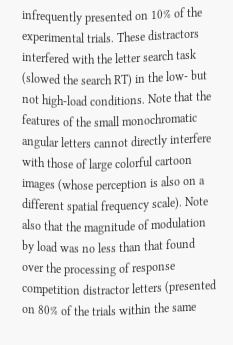infrequently presented on 10% of the experimental trials. These distractors interfered with the letter search task (slowed the search RT) in the low- but not high-load conditions. Note that the features of the small monochromatic angular letters cannot directly interfere with those of large colorful cartoon images (whose perception is also on a different spatial frequency scale). Note also that the magnitude of modulation by load was no less than that found over the processing of response competition distractor letters (presented on 80% of the trials within the same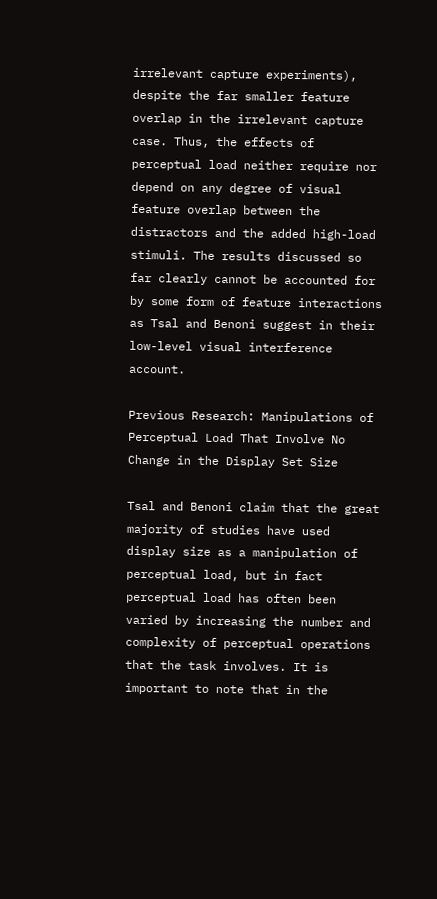irrelevant capture experiments), despite the far smaller feature overlap in the irrelevant capture case. Thus, the effects of perceptual load neither require nor depend on any degree of visual feature overlap between the distractors and the added high-load stimuli. The results discussed so far clearly cannot be accounted for by some form of feature interactions as Tsal and Benoni suggest in their low-level visual interference account.

Previous Research: Manipulations of Perceptual Load That Involve No Change in the Display Set Size

Tsal and Benoni claim that the great majority of studies have used display size as a manipulation of perceptual load, but in fact perceptual load has often been varied by increasing the number and complexity of perceptual operations that the task involves. It is important to note that in the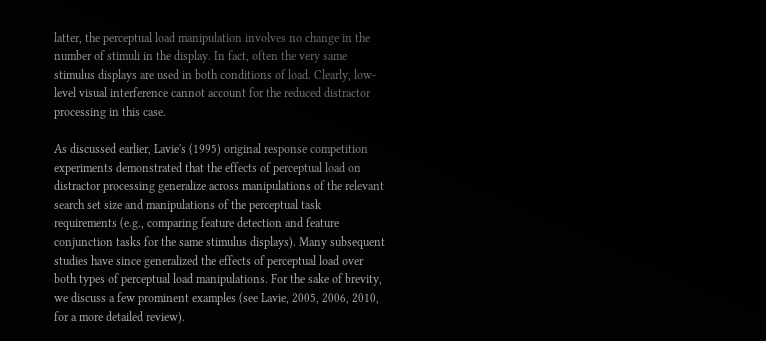latter, the perceptual load manipulation involves no change in the number of stimuli in the display. In fact, often the very same stimulus displays are used in both conditions of load. Clearly, low-level visual interference cannot account for the reduced distractor processing in this case.

As discussed earlier, Lavie's (1995) original response competition experiments demonstrated that the effects of perceptual load on distractor processing generalize across manipulations of the relevant search set size and manipulations of the perceptual task requirements (e.g., comparing feature detection and feature conjunction tasks for the same stimulus displays). Many subsequent studies have since generalized the effects of perceptual load over both types of perceptual load manipulations. For the sake of brevity, we discuss a few prominent examples (see Lavie, 2005, 2006, 2010, for a more detailed review).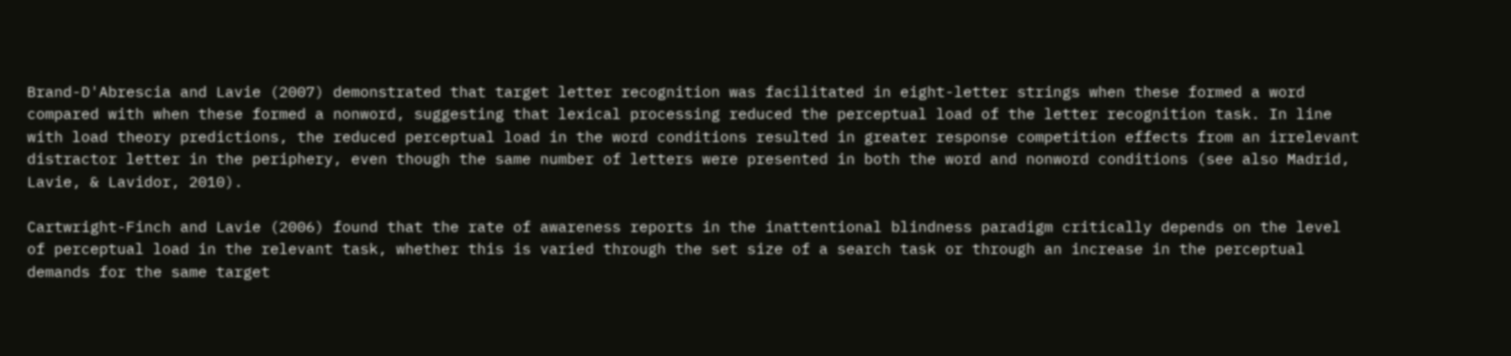Brand-D'Abrescia and Lavie (2007) demonstrated that target letter recognition was facilitated in eight-letter strings when these formed a word compared with when these formed a nonword, suggesting that lexical processing reduced the perceptual load of the letter recognition task. In line with load theory predictions, the reduced perceptual load in the word conditions resulted in greater response competition effects from an irrelevant distractor letter in the periphery, even though the same number of letters were presented in both the word and nonword conditions (see also Madrid, Lavie, & Lavidor, 2010).

Cartwright-Finch and Lavie (2006) found that the rate of awareness reports in the inattentional blindness paradigm critically depends on the level of perceptual load in the relevant task, whether this is varied through the set size of a search task or through an increase in the perceptual demands for the same target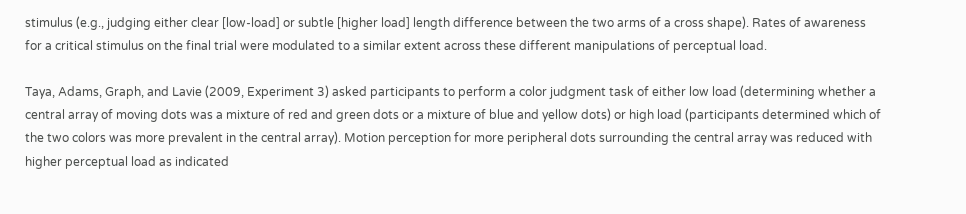stimulus (e.g., judging either clear [low-load] or subtle [higher load] length difference between the two arms of a cross shape). Rates of awareness for a critical stimulus on the final trial were modulated to a similar extent across these different manipulations of perceptual load.

Taya, Adams, Graph, and Lavie (2009, Experiment 3) asked participants to perform a color judgment task of either low load (determining whether a central array of moving dots was a mixture of red and green dots or a mixture of blue and yellow dots) or high load (participants determined which of the two colors was more prevalent in the central array). Motion perception for more peripheral dots surrounding the central array was reduced with higher perceptual load as indicated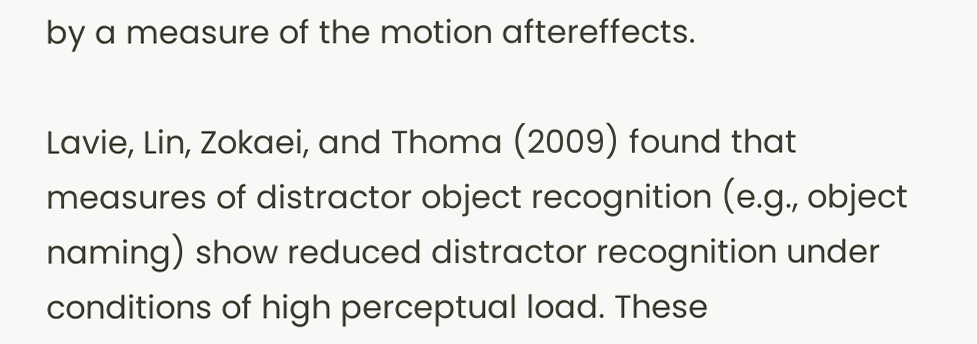by a measure of the motion aftereffects.

Lavie, Lin, Zokaei, and Thoma (2009) found that measures of distractor object recognition (e.g., object naming) show reduced distractor recognition under conditions of high perceptual load. These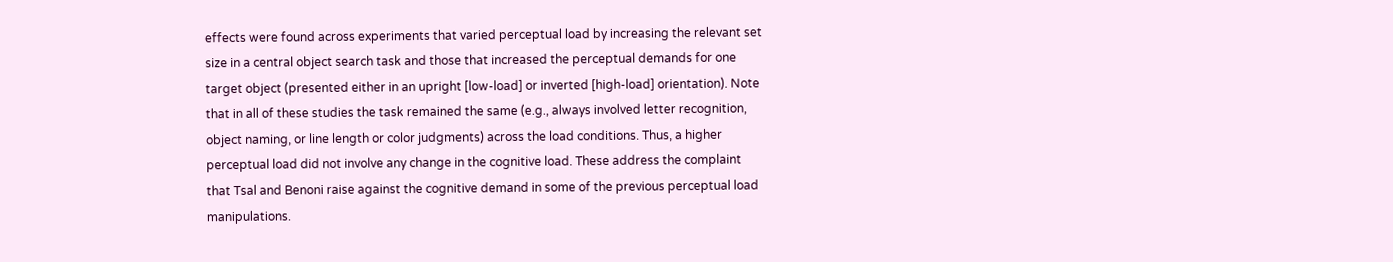effects were found across experiments that varied perceptual load by increasing the relevant set size in a central object search task and those that increased the perceptual demands for one target object (presented either in an upright [low-load] or inverted [high-load] orientation). Note that in all of these studies the task remained the same (e.g., always involved letter recognition, object naming, or line length or color judgments) across the load conditions. Thus, a higher perceptual load did not involve any change in the cognitive load. These address the complaint that Tsal and Benoni raise against the cognitive demand in some of the previous perceptual load manipulations.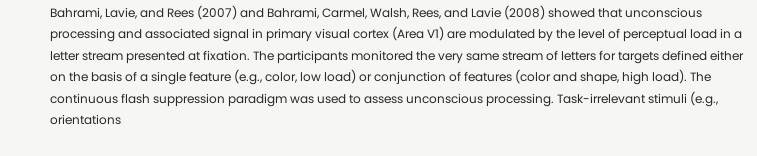Bahrami, Lavie, and Rees (2007) and Bahrami, Carmel, Walsh, Rees, and Lavie (2008) showed that unconscious processing and associated signal in primary visual cortex (Area V1) are modulated by the level of perceptual load in a letter stream presented at fixation. The participants monitored the very same stream of letters for targets defined either on the basis of a single feature (e.g., color, low load) or conjunction of features (color and shape, high load). The continuous flash suppression paradigm was used to assess unconscious processing. Task-irrelevant stimuli (e.g., orientations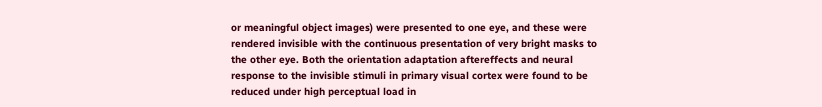or meaningful object images) were presented to one eye, and these were rendered invisible with the continuous presentation of very bright masks to the other eye. Both the orientation adaptation aftereffects and neural response to the invisible stimuli in primary visual cortex were found to be reduced under high perceptual load in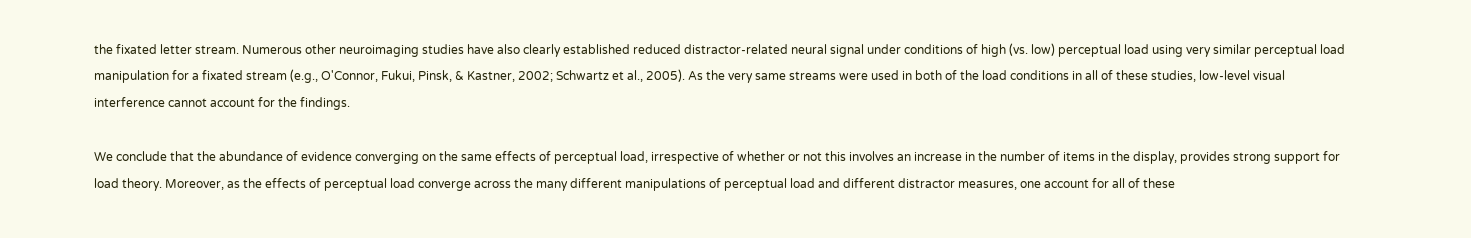the fixated letter stream. Numerous other neuroimaging studies have also clearly established reduced distractor-related neural signal under conditions of high (vs. low) perceptual load using very similar perceptual load manipulation for a fixated stream (e.g., O'Connor, Fukui, Pinsk, & Kastner, 2002; Schwartz et al., 2005). As the very same streams were used in both of the load conditions in all of these studies, low-level visual interference cannot account for the findings.

We conclude that the abundance of evidence converging on the same effects of perceptual load, irrespective of whether or not this involves an increase in the number of items in the display, provides strong support for load theory. Moreover, as the effects of perceptual load converge across the many different manipulations of perceptual load and different distractor measures, one account for all of these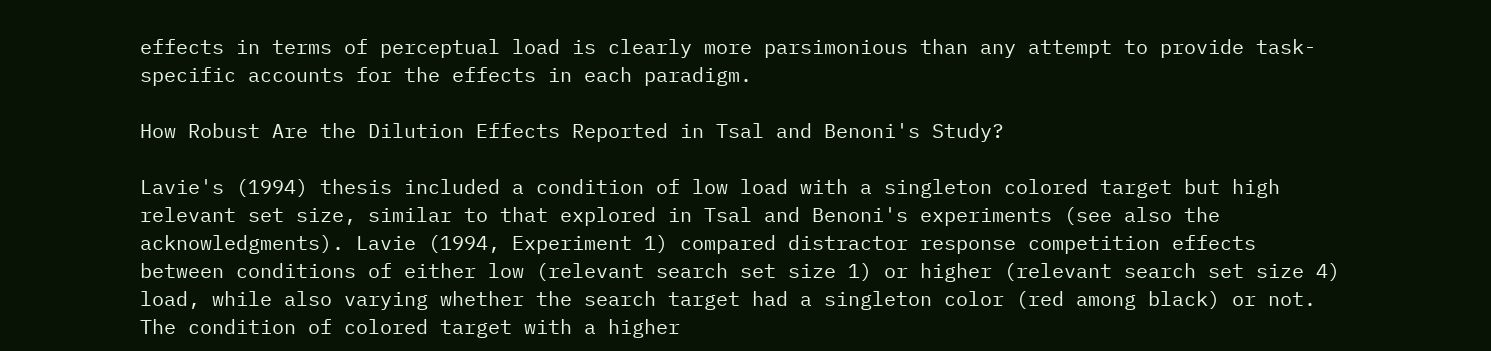effects in terms of perceptual load is clearly more parsimonious than any attempt to provide task-specific accounts for the effects in each paradigm.

How Robust Are the Dilution Effects Reported in Tsal and Benoni's Study?

Lavie's (1994) thesis included a condition of low load with a singleton colored target but high relevant set size, similar to that explored in Tsal and Benoni's experiments (see also the acknowledgments). Lavie (1994, Experiment 1) compared distractor response competition effects between conditions of either low (relevant search set size 1) or higher (relevant search set size 4) load, while also varying whether the search target had a singleton color (red among black) or not. The condition of colored target with a higher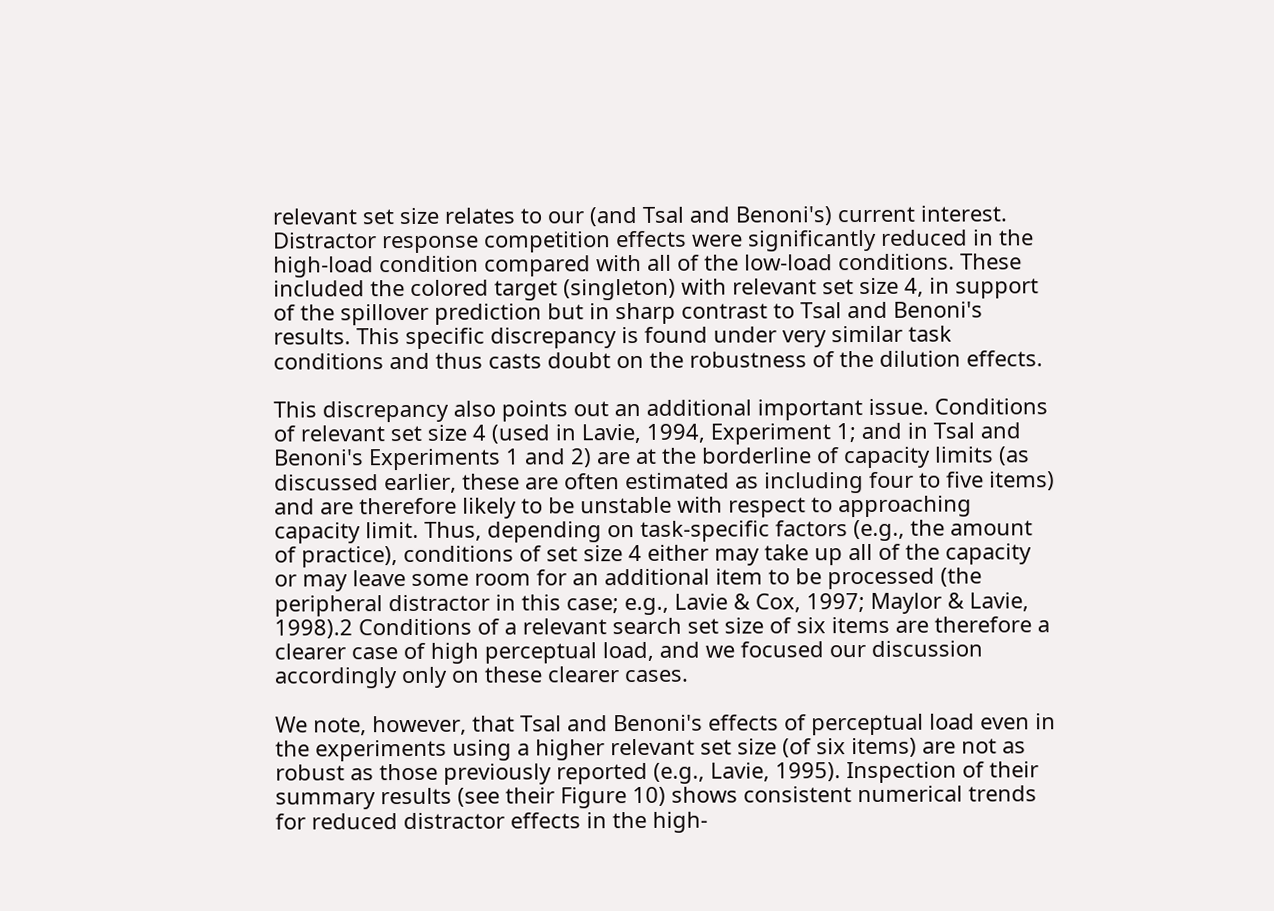relevant set size relates to our (and Tsal and Benoni's) current interest. Distractor response competition effects were significantly reduced in the high-load condition compared with all of the low-load conditions. These included the colored target (singleton) with relevant set size 4, in support of the spillover prediction but in sharp contrast to Tsal and Benoni's results. This specific discrepancy is found under very similar task conditions and thus casts doubt on the robustness of the dilution effects.

This discrepancy also points out an additional important issue. Conditions of relevant set size 4 (used in Lavie, 1994, Experiment 1; and in Tsal and Benoni's Experiments 1 and 2) are at the borderline of capacity limits (as discussed earlier, these are often estimated as including four to five items) and are therefore likely to be unstable with respect to approaching capacity limit. Thus, depending on task-specific factors (e.g., the amount of practice), conditions of set size 4 either may take up all of the capacity or may leave some room for an additional item to be processed (the peripheral distractor in this case; e.g., Lavie & Cox, 1997; Maylor & Lavie, 1998).2 Conditions of a relevant search set size of six items are therefore a clearer case of high perceptual load, and we focused our discussion accordingly only on these clearer cases.

We note, however, that Tsal and Benoni's effects of perceptual load even in the experiments using a higher relevant set size (of six items) are not as robust as those previously reported (e.g., Lavie, 1995). Inspection of their summary results (see their Figure 10) shows consistent numerical trends for reduced distractor effects in the high-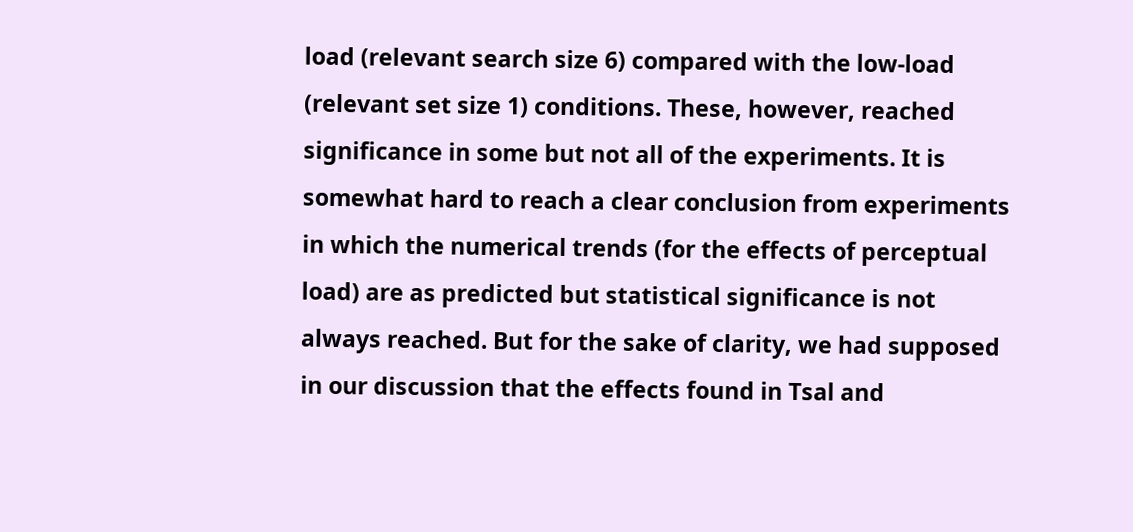load (relevant search size 6) compared with the low-load (relevant set size 1) conditions. These, however, reached significance in some but not all of the experiments. It is somewhat hard to reach a clear conclusion from experiments in which the numerical trends (for the effects of perceptual load) are as predicted but statistical significance is not always reached. But for the sake of clarity, we had supposed in our discussion that the effects found in Tsal and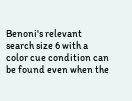Benoni's relevant search size 6 with a color cue condition can be found even when the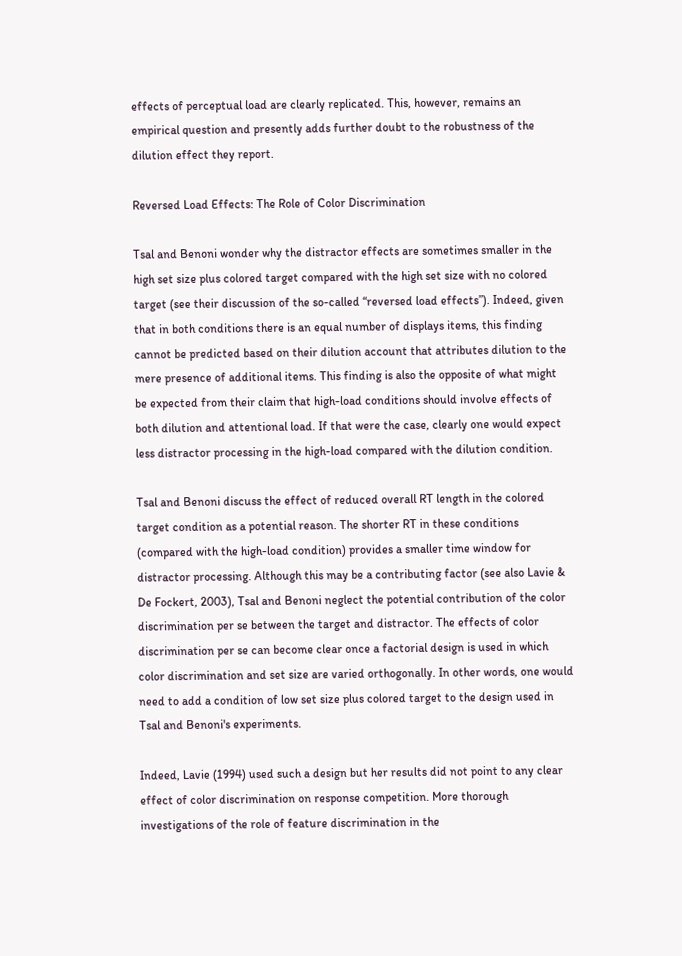effects of perceptual load are clearly replicated. This, however, remains an empirical question and presently adds further doubt to the robustness of the dilution effect they report.

Reversed Load Effects: The Role of Color Discrimination

Tsal and Benoni wonder why the distractor effects are sometimes smaller in the high set size plus colored target compared with the high set size with no colored target (see their discussion of the so-called “reversed load effects”). Indeed, given that in both conditions there is an equal number of displays items, this finding cannot be predicted based on their dilution account that attributes dilution to the mere presence of additional items. This finding is also the opposite of what might be expected from their claim that high-load conditions should involve effects of both dilution and attentional load. If that were the case, clearly one would expect less distractor processing in the high-load compared with the dilution condition.

Tsal and Benoni discuss the effect of reduced overall RT length in the colored target condition as a potential reason. The shorter RT in these conditions (compared with the high-load condition) provides a smaller time window for distractor processing. Although this may be a contributing factor (see also Lavie & De Fockert, 2003), Tsal and Benoni neglect the potential contribution of the color discrimination per se between the target and distractor. The effects of color discrimination per se can become clear once a factorial design is used in which color discrimination and set size are varied orthogonally. In other words, one would need to add a condition of low set size plus colored target to the design used in Tsal and Benoni's experiments.

Indeed, Lavie (1994) used such a design but her results did not point to any clear effect of color discrimination on response competition. More thorough investigations of the role of feature discrimination in the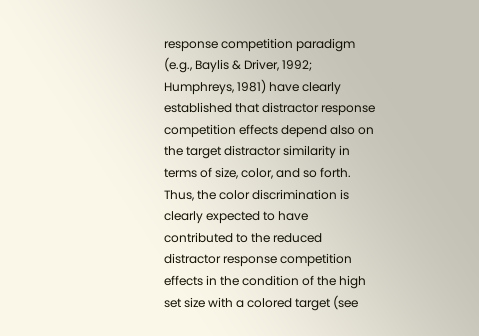response competition paradigm (e.g., Baylis & Driver, 1992; Humphreys, 1981) have clearly established that distractor response competition effects depend also on the target distractor similarity in terms of size, color, and so forth. Thus, the color discrimination is clearly expected to have contributed to the reduced distractor response competition effects in the condition of the high set size with a colored target (see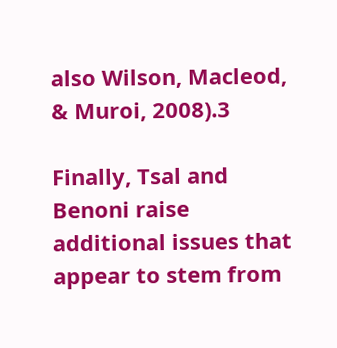also Wilson, Macleod, & Muroi, 2008).3

Finally, Tsal and Benoni raise additional issues that appear to stem from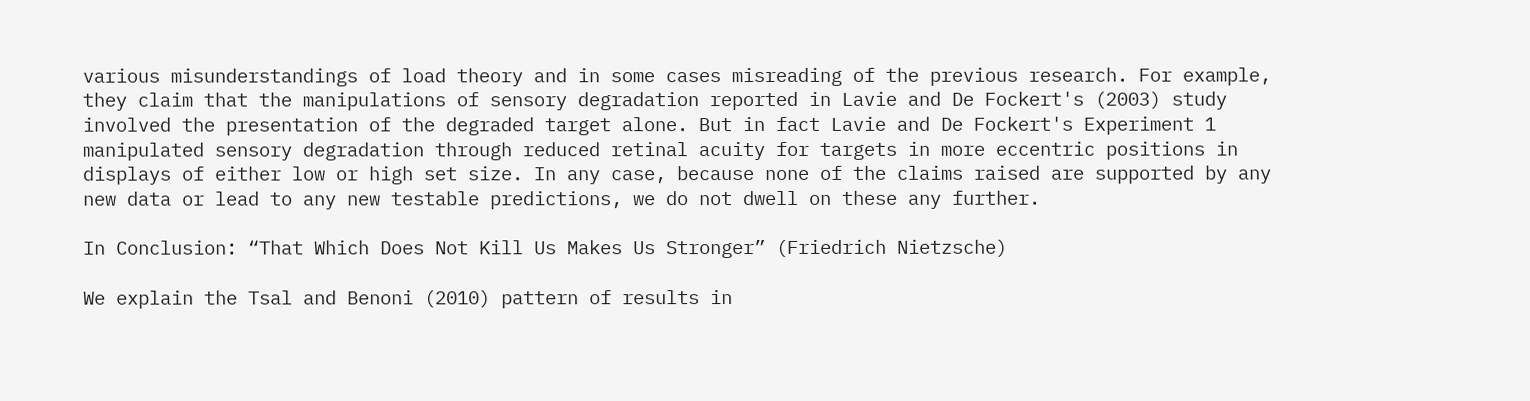various misunderstandings of load theory and in some cases misreading of the previous research. For example, they claim that the manipulations of sensory degradation reported in Lavie and De Fockert's (2003) study involved the presentation of the degraded target alone. But in fact Lavie and De Fockert's Experiment 1 manipulated sensory degradation through reduced retinal acuity for targets in more eccentric positions in displays of either low or high set size. In any case, because none of the claims raised are supported by any new data or lead to any new testable predictions, we do not dwell on these any further.

In Conclusion: “That Which Does Not Kill Us Makes Us Stronger” (Friedrich Nietzsche)

We explain the Tsal and Benoni (2010) pattern of results in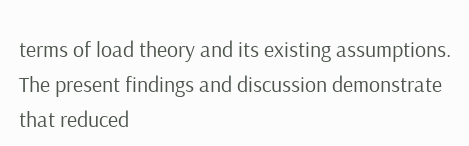terms of load theory and its existing assumptions. The present findings and discussion demonstrate that reduced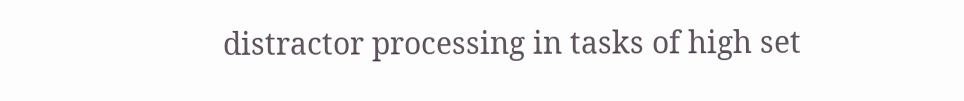distractor processing in tasks of high set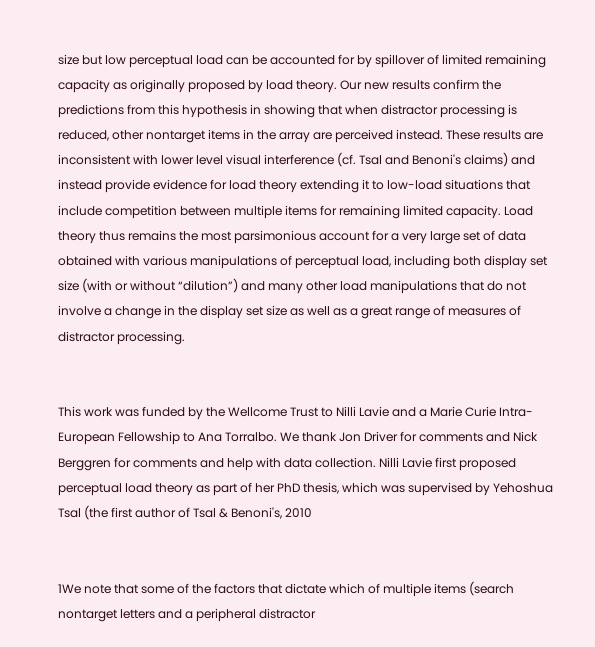size but low perceptual load can be accounted for by spillover of limited remaining capacity as originally proposed by load theory. Our new results confirm the predictions from this hypothesis in showing that when distractor processing is reduced, other nontarget items in the array are perceived instead. These results are inconsistent with lower level visual interference (cf. Tsal and Benoni's claims) and instead provide evidence for load theory extending it to low-load situations that include competition between multiple items for remaining limited capacity. Load theory thus remains the most parsimonious account for a very large set of data obtained with various manipulations of perceptual load, including both display set size (with or without “dilution”) and many other load manipulations that do not involve a change in the display set size as well as a great range of measures of distractor processing.


This work was funded by the Wellcome Trust to Nilli Lavie and a Marie Curie Intra-European Fellowship to Ana Torralbo. We thank Jon Driver for comments and Nick Berggren for comments and help with data collection. Nilli Lavie first proposed perceptual load theory as part of her PhD thesis, which was supervised by Yehoshua Tsal (the first author of Tsal & Benoni's, 2010


1We note that some of the factors that dictate which of multiple items (search nontarget letters and a peripheral distractor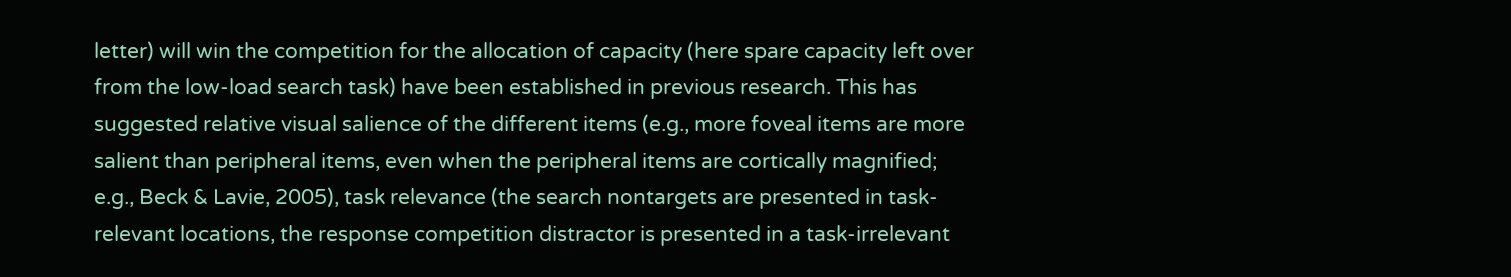letter) will win the competition for the allocation of capacity (here spare capacity left over from the low-load search task) have been established in previous research. This has suggested relative visual salience of the different items (e.g., more foveal items are more salient than peripheral items, even when the peripheral items are cortically magnified; e.g., Beck & Lavie, 2005), task relevance (the search nontargets are presented in task-relevant locations, the response competition distractor is presented in a task-irrelevant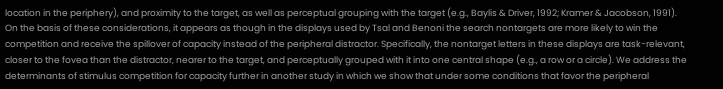location in the periphery), and proximity to the target, as well as perceptual grouping with the target (e.g., Baylis & Driver, 1992; Kramer & Jacobson, 1991). On the basis of these considerations, it appears as though in the displays used by Tsal and Benoni the search nontargets are more likely to win the competition and receive the spillover of capacity instead of the peripheral distractor. Specifically, the nontarget letters in these displays are task-relevant, closer to the fovea than the distractor, nearer to the target, and perceptually grouped with it into one central shape (e.g., a row or a circle). We address the determinants of stimulus competition for capacity further in another study in which we show that under some conditions that favor the peripheral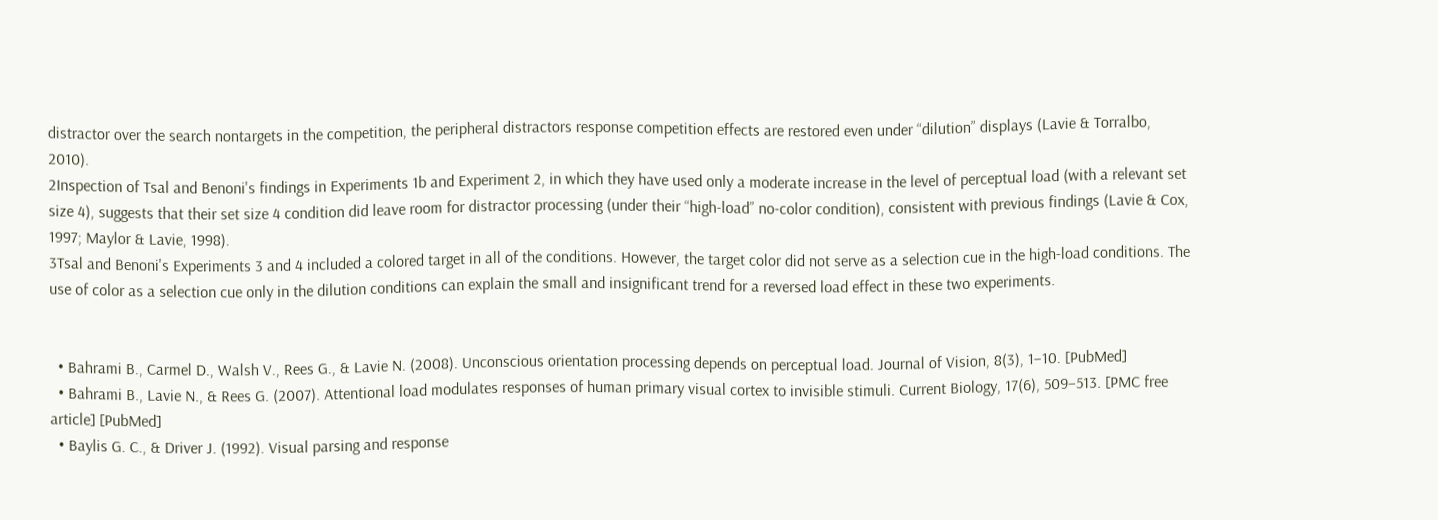distractor over the search nontargets in the competition, the peripheral distractors response competition effects are restored even under “dilution” displays (Lavie & Torralbo, 2010).
2Inspection of Tsal and Benoni's findings in Experiments 1b and Experiment 2, in which they have used only a moderate increase in the level of perceptual load (with a relevant set size 4), suggests that their set size 4 condition did leave room for distractor processing (under their “high-load” no-color condition), consistent with previous findings (Lavie & Cox, 1997; Maylor & Lavie, 1998).
3Tsal and Benoni's Experiments 3 and 4 included a colored target in all of the conditions. However, the target color did not serve as a selection cue in the high-load conditions. The use of color as a selection cue only in the dilution conditions can explain the small and insignificant trend for a reversed load effect in these two experiments.


  • Bahrami B., Carmel D., Walsh V., Rees G., & Lavie N. (2008). Unconscious orientation processing depends on perceptual load. Journal of Vision, 8(3), 1–10. [PubMed]
  • Bahrami B., Lavie N., & Rees G. (2007). Attentional load modulates responses of human primary visual cortex to invisible stimuli. Current Biology, 17(6), 509–513. [PMC free article] [PubMed]
  • Baylis G. C., & Driver J. (1992). Visual parsing and response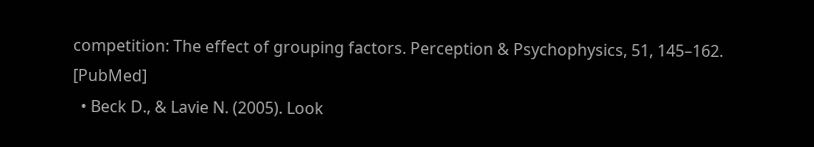competition: The effect of grouping factors. Perception & Psychophysics, 51, 145–162. [PubMed]
  • Beck D., & Lavie N. (2005). Look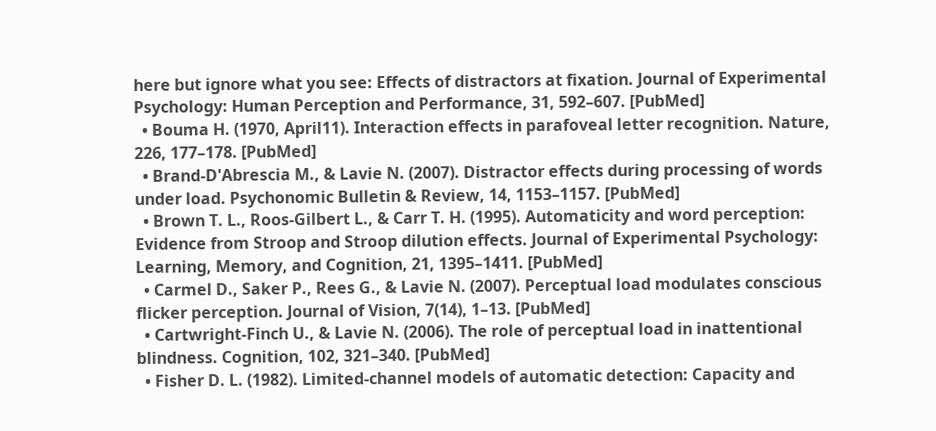here but ignore what you see: Effects of distractors at fixation. Journal of Experimental Psychology: Human Perception and Performance, 31, 592–607. [PubMed]
  • Bouma H. (1970, April11). Interaction effects in parafoveal letter recognition. Nature, 226, 177–178. [PubMed]
  • Brand-D'Abrescia M., & Lavie N. (2007). Distractor effects during processing of words under load. Psychonomic Bulletin & Review, 14, 1153–1157. [PubMed]
  • Brown T. L., Roos-Gilbert L., & Carr T. H. (1995). Automaticity and word perception: Evidence from Stroop and Stroop dilution effects. Journal of Experimental Psychology: Learning, Memory, and Cognition, 21, 1395–1411. [PubMed]
  • Carmel D., Saker P., Rees G., & Lavie N. (2007). Perceptual load modulates conscious flicker perception. Journal of Vision, 7(14), 1–13. [PubMed]
  • Cartwright-Finch U., & Lavie N. (2006). The role of perceptual load in inattentional blindness. Cognition, 102, 321–340. [PubMed]
  • Fisher D. L. (1982). Limited-channel models of automatic detection: Capacity and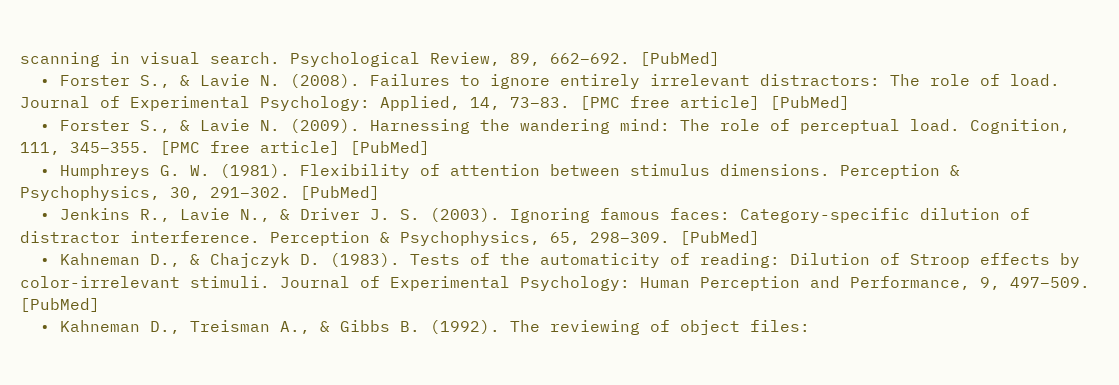scanning in visual search. Psychological Review, 89, 662–692. [PubMed]
  • Forster S., & Lavie N. (2008). Failures to ignore entirely irrelevant distractors: The role of load. Journal of Experimental Psychology: Applied, 14, 73–83. [PMC free article] [PubMed]
  • Forster S., & Lavie N. (2009). Harnessing the wandering mind: The role of perceptual load. Cognition, 111, 345–355. [PMC free article] [PubMed]
  • Humphreys G. W. (1981). Flexibility of attention between stimulus dimensions. Perception & Psychophysics, 30, 291–302. [PubMed]
  • Jenkins R., Lavie N., & Driver J. S. (2003). Ignoring famous faces: Category-specific dilution of distractor interference. Perception & Psychophysics, 65, 298–309. [PubMed]
  • Kahneman D., & Chajczyk D. (1983). Tests of the automaticity of reading: Dilution of Stroop effects by color-irrelevant stimuli. Journal of Experimental Psychology: Human Perception and Performance, 9, 497–509. [PubMed]
  • Kahneman D., Treisman A., & Gibbs B. (1992). The reviewing of object files: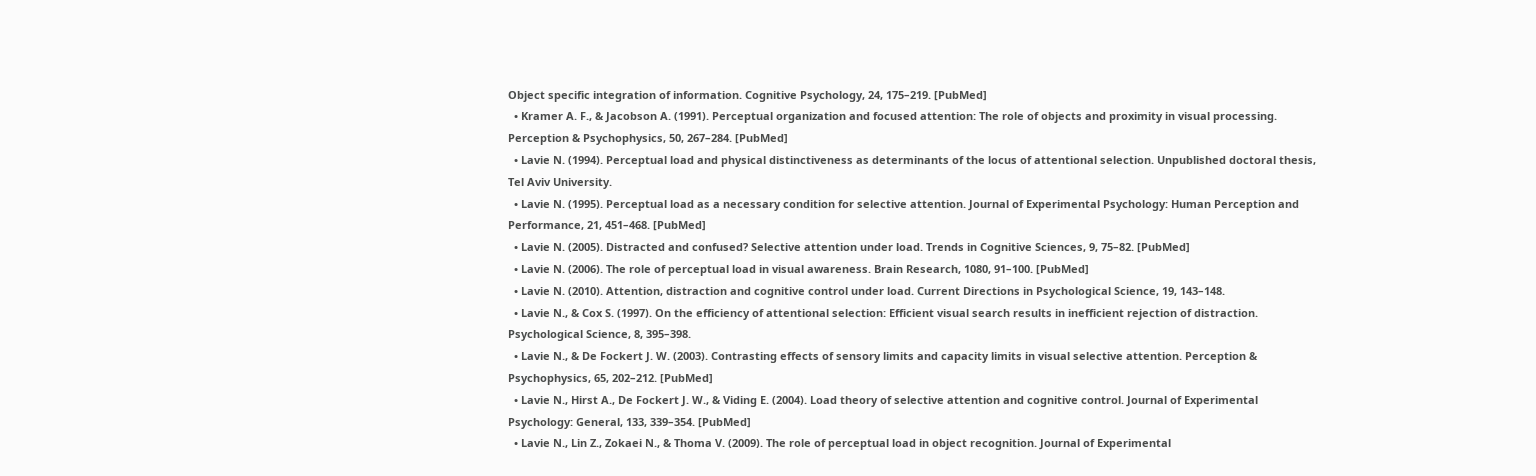Object specific integration of information. Cognitive Psychology, 24, 175–219. [PubMed]
  • Kramer A. F., & Jacobson A. (1991). Perceptual organization and focused attention: The role of objects and proximity in visual processing. Perception & Psychophysics, 50, 267–284. [PubMed]
  • Lavie N. (1994). Perceptual load and physical distinctiveness as determinants of the locus of attentional selection. Unpublished doctoral thesis, Tel Aviv University.
  • Lavie N. (1995). Perceptual load as a necessary condition for selective attention. Journal of Experimental Psychology: Human Perception and Performance, 21, 451–468. [PubMed]
  • Lavie N. (2005). Distracted and confused? Selective attention under load. Trends in Cognitive Sciences, 9, 75–82. [PubMed]
  • Lavie N. (2006). The role of perceptual load in visual awareness. Brain Research, 1080, 91–100. [PubMed]
  • Lavie N. (2010). Attention, distraction and cognitive control under load. Current Directions in Psychological Science, 19, 143–148.
  • Lavie N., & Cox S. (1997). On the efficiency of attentional selection: Efficient visual search results in inefficient rejection of distraction. Psychological Science, 8, 395–398.
  • Lavie N., & De Fockert J. W. (2003). Contrasting effects of sensory limits and capacity limits in visual selective attention. Perception & Psychophysics, 65, 202–212. [PubMed]
  • Lavie N., Hirst A., De Fockert J. W., & Viding E. (2004). Load theory of selective attention and cognitive control. Journal of Experimental Psychology: General, 133, 339–354. [PubMed]
  • Lavie N., Lin Z., Zokaei N., & Thoma V. (2009). The role of perceptual load in object recognition. Journal of Experimental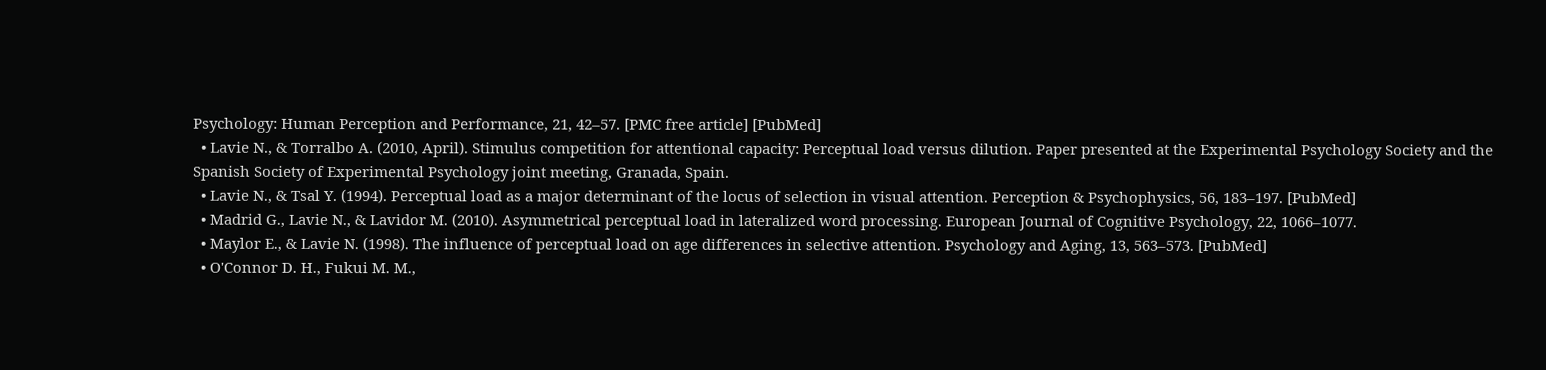Psychology: Human Perception and Performance, 21, 42–57. [PMC free article] [PubMed]
  • Lavie N., & Torralbo A. (2010, April). Stimulus competition for attentional capacity: Perceptual load versus dilution. Paper presented at the Experimental Psychology Society and the Spanish Society of Experimental Psychology joint meeting, Granada, Spain.
  • Lavie N., & Tsal Y. (1994). Perceptual load as a major determinant of the locus of selection in visual attention. Perception & Psychophysics, 56, 183–197. [PubMed]
  • Madrid G., Lavie N., & Lavidor M. (2010). Asymmetrical perceptual load in lateralized word processing. European Journal of Cognitive Psychology, 22, 1066–1077.
  • Maylor E., & Lavie N. (1998). The influence of perceptual load on age differences in selective attention. Psychology and Aging, 13, 563–573. [PubMed]
  • O'Connor D. H., Fukui M. M.,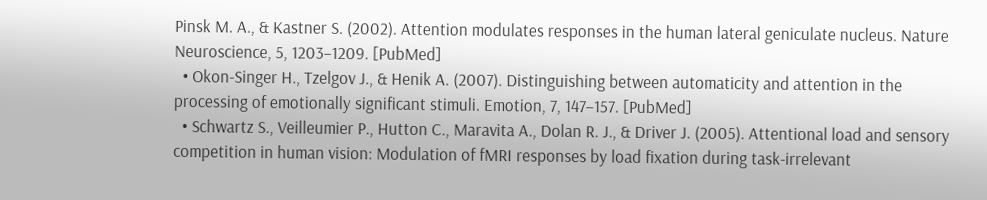Pinsk M. A., & Kastner S. (2002). Attention modulates responses in the human lateral geniculate nucleus. Nature Neuroscience, 5, 1203–1209. [PubMed]
  • Okon-Singer H., Tzelgov J., & Henik A. (2007). Distinguishing between automaticity and attention in the processing of emotionally significant stimuli. Emotion, 7, 147–157. [PubMed]
  • Schwartz S., Veilleumier P., Hutton C., Maravita A., Dolan R. J., & Driver J. (2005). Attentional load and sensory competition in human vision: Modulation of fMRI responses by load fixation during task-irrelevant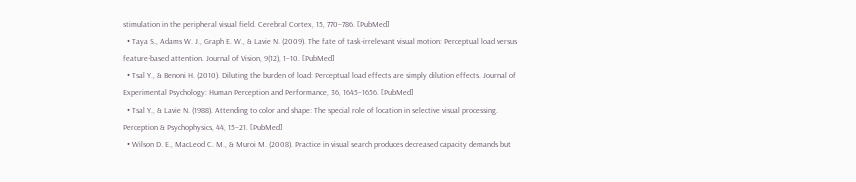stimulation in the peripheral visual field. Cerebral Cortex, 15, 770–786. [PubMed]
  • Taya S., Adams W. J., Graph E. W., & Lavie N. (2009). The fate of task-irrelevant visual motion: Perceptual load versus feature-based attention. Journal of Vision, 9(12), 1–10. [PubMed]
  • Tsal Y., & Benoni H. (2010). Diluting the burden of load: Perceptual load effects are simply dilution effects. Journal of Experimental Psychology: Human Perception and Performance, 36, 1645–1656. [PubMed]
  • Tsal Y., & Lavie N. (1988). Attending to color and shape: The special role of location in selective visual processing. Perception & Psychophysics, 44, 15–21. [PubMed]
  • Wilson D. E., MacLeod C. M., & Muroi M. (2008). Practice in visual search produces decreased capacity demands but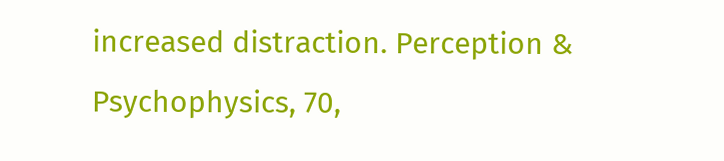increased distraction. Perception & Psychophysics, 70,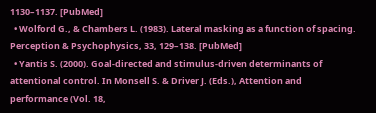1130–1137. [PubMed]
  • Wolford G., & Chambers L. (1983). Lateral masking as a function of spacing. Perception & Psychophysics, 33, 129–138. [PubMed]
  • Yantis S. (2000). Goal-directed and stimulus-driven determinants of attentional control. In Monsell S. & Driver J. (Eds.), Attention and performance (Vol. 18,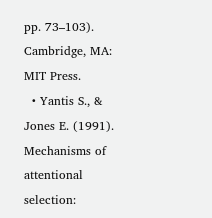pp. 73–103). Cambridge, MA: MIT Press.
  • Yantis S., & Jones E. (1991). Mechanisms of attentional selection: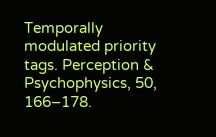Temporally modulated priority tags. Perception & Psychophysics, 50, 166–178.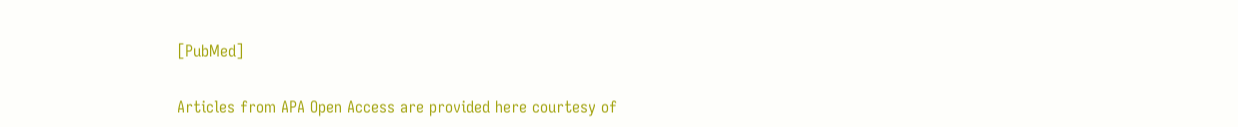[PubMed]

Articles from APA Open Access are provided here courtesy of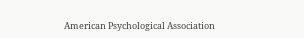American Psychological Association